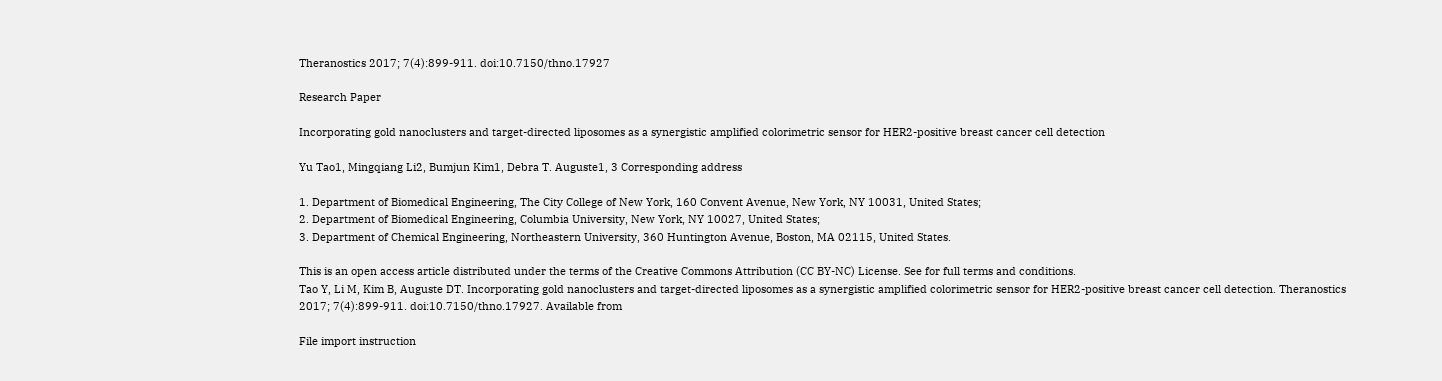Theranostics 2017; 7(4):899-911. doi:10.7150/thno.17927

Research Paper

Incorporating gold nanoclusters and target-directed liposomes as a synergistic amplified colorimetric sensor for HER2-positive breast cancer cell detection

Yu Tao1, Mingqiang Li2, Bumjun Kim1, Debra T. Auguste1, 3 Corresponding address

1. Department of Biomedical Engineering, The City College of New York, 160 Convent Avenue, New York, NY 10031, United States;
2. Department of Biomedical Engineering, Columbia University, New York, NY 10027, United States;
3. Department of Chemical Engineering, Northeastern University, 360 Huntington Avenue, Boston, MA 02115, United States.

This is an open access article distributed under the terms of the Creative Commons Attribution (CC BY-NC) License. See for full terms and conditions.
Tao Y, Li M, Kim B, Auguste DT. Incorporating gold nanoclusters and target-directed liposomes as a synergistic amplified colorimetric sensor for HER2-positive breast cancer cell detection. Theranostics 2017; 7(4):899-911. doi:10.7150/thno.17927. Available from

File import instruction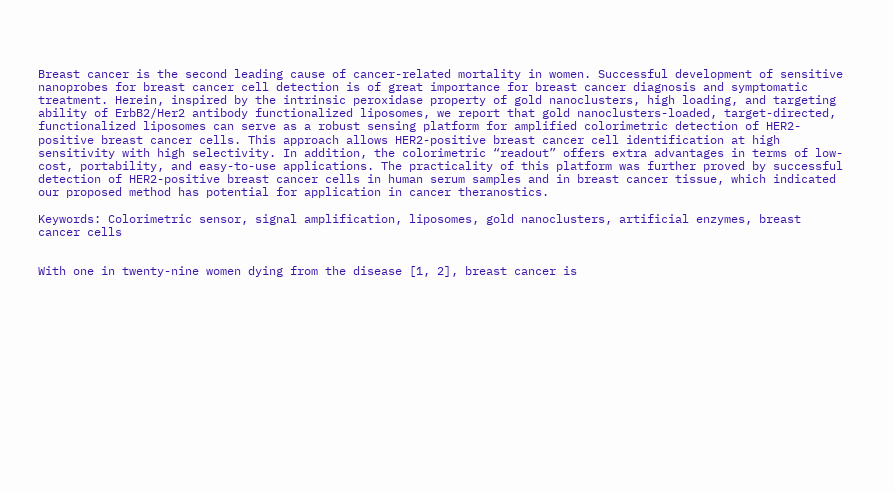Breast cancer is the second leading cause of cancer-related mortality in women. Successful development of sensitive nanoprobes for breast cancer cell detection is of great importance for breast cancer diagnosis and symptomatic treatment. Herein, inspired by the intrinsic peroxidase property of gold nanoclusters, high loading, and targeting ability of ErbB2/Her2 antibody functionalized liposomes, we report that gold nanoclusters-loaded, target-directed, functionalized liposomes can serve as a robust sensing platform for amplified colorimetric detection of HER2-positive breast cancer cells. This approach allows HER2-positive breast cancer cell identification at high sensitivity with high selectivity. In addition, the colorimetric “readout” offers extra advantages in terms of low-cost, portability, and easy-to-use applications. The practicality of this platform was further proved by successful detection of HER2-positive breast cancer cells in human serum samples and in breast cancer tissue, which indicated our proposed method has potential for application in cancer theranostics.

Keywords: Colorimetric sensor, signal amplification, liposomes, gold nanoclusters, artificial enzymes, breast cancer cells


With one in twenty-nine women dying from the disease [1, 2], breast cancer is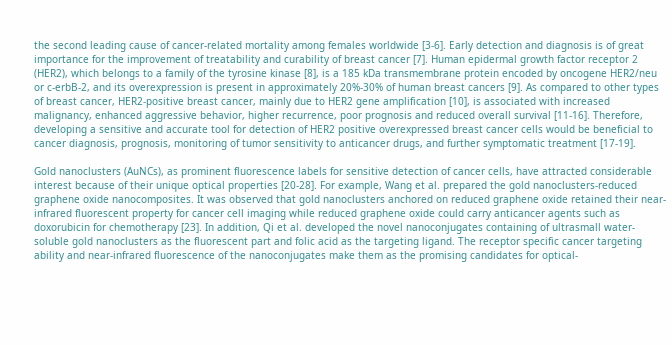the second leading cause of cancer-related mortality among females worldwide [3-6]. Early detection and diagnosis is of great importance for the improvement of treatability and curability of breast cancer [7]. Human epidermal growth factor receptor 2 (HER2), which belongs to a family of the tyrosine kinase [8], is a 185 kDa transmembrane protein encoded by oncogene HER2/neu or c-erbB-2, and its overexpression is present in approximately 20%-30% of human breast cancers [9]. As compared to other types of breast cancer, HER2-positive breast cancer, mainly due to HER2 gene amplification [10], is associated with increased malignancy, enhanced aggressive behavior, higher recurrence, poor prognosis and reduced overall survival [11-16]. Therefore, developing a sensitive and accurate tool for detection of HER2 positive overexpressed breast cancer cells would be beneficial to cancer diagnosis, prognosis, monitoring of tumor sensitivity to anticancer drugs, and further symptomatic treatment [17-19].

Gold nanoclusters (AuNCs), as prominent fluorescence labels for sensitive detection of cancer cells, have attracted considerable interest because of their unique optical properties [20-28]. For example, Wang et al. prepared the gold nanoclusters-reduced graphene oxide nanocomposites. It was observed that gold nanoclusters anchored on reduced graphene oxide retained their near-infrared fluorescent property for cancer cell imaging while reduced graphene oxide could carry anticancer agents such as doxorubicin for chemotherapy [23]. In addition, Qi et al. developed the novel nanoconjugates containing of ultrasmall water-soluble gold nanoclusters as the fluorescent part and folic acid as the targeting ligand. The receptor specific cancer targeting ability and near-infrared fluorescence of the nanoconjugates make them as the promising candidates for optical-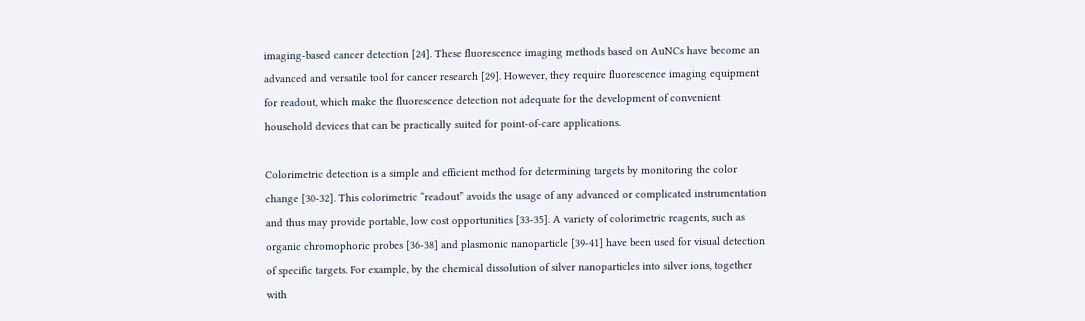imaging-based cancer detection [24]. These fluorescence imaging methods based on AuNCs have become an advanced and versatile tool for cancer research [29]. However, they require fluorescence imaging equipment for readout, which make the fluorescence detection not adequate for the development of convenient household devices that can be practically suited for point-of-care applications.

Colorimetric detection is a simple and efficient method for determining targets by monitoring the color change [30-32]. This colorimetric “readout” avoids the usage of any advanced or complicated instrumentation and thus may provide portable, low cost opportunities [33-35]. A variety of colorimetric reagents, such as organic chromophoric probes [36-38] and plasmonic nanoparticle [39-41] have been used for visual detection of specific targets. For example, by the chemical dissolution of silver nanoparticles into silver ions, together with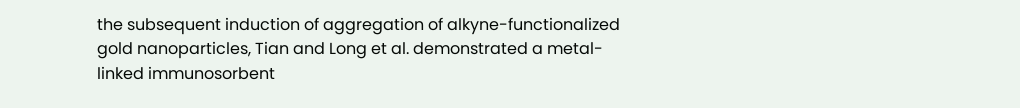the subsequent induction of aggregation of alkyne-functionalized gold nanoparticles, Tian and Long et al. demonstrated a metal-linked immunosorbent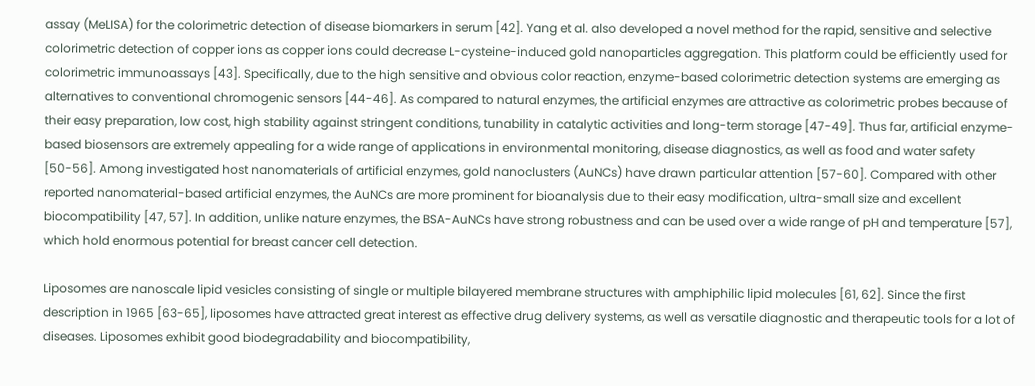assay (MeLISA) for the colorimetric detection of disease biomarkers in serum [42]. Yang et al. also developed a novel method for the rapid, sensitive and selective colorimetric detection of copper ions as copper ions could decrease L-cysteine-induced gold nanoparticles aggregation. This platform could be efficiently used for colorimetric immunoassays [43]. Specifically, due to the high sensitive and obvious color reaction, enzyme-based colorimetric detection systems are emerging as alternatives to conventional chromogenic sensors [44-46]. As compared to natural enzymes, the artificial enzymes are attractive as colorimetric probes because of their easy preparation, low cost, high stability against stringent conditions, tunability in catalytic activities and long-term storage [47-49]. Thus far, artificial enzyme-based biosensors are extremely appealing for a wide range of applications in environmental monitoring, disease diagnostics, as well as food and water safety [50-56]. Among investigated host nanomaterials of artificial enzymes, gold nanoclusters (AuNCs) have drawn particular attention [57-60]. Compared with other reported nanomaterial-based artificial enzymes, the AuNCs are more prominent for bioanalysis due to their easy modification, ultra-small size and excellent biocompatibility [47, 57]. In addition, unlike nature enzymes, the BSA-AuNCs have strong robustness and can be used over a wide range of pH and temperature [57], which hold enormous potential for breast cancer cell detection.

Liposomes are nanoscale lipid vesicles consisting of single or multiple bilayered membrane structures with amphiphilic lipid molecules [61, 62]. Since the first description in 1965 [63-65], liposomes have attracted great interest as effective drug delivery systems, as well as versatile diagnostic and therapeutic tools for a lot of diseases. Liposomes exhibit good biodegradability and biocompatibility,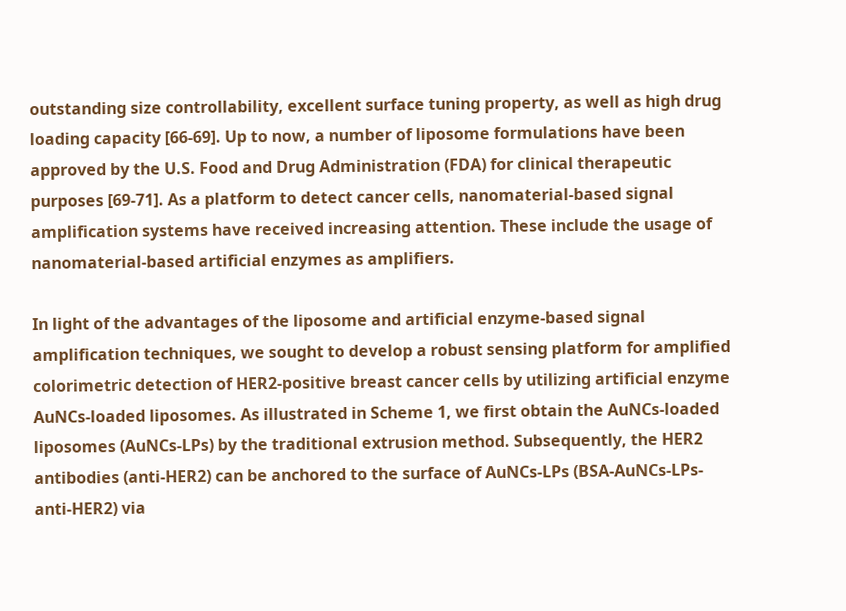outstanding size controllability, excellent surface tuning property, as well as high drug loading capacity [66-69]. Up to now, a number of liposome formulations have been approved by the U.S. Food and Drug Administration (FDA) for clinical therapeutic purposes [69-71]. As a platform to detect cancer cells, nanomaterial-based signal amplification systems have received increasing attention. These include the usage of nanomaterial-based artificial enzymes as amplifiers.

In light of the advantages of the liposome and artificial enzyme-based signal amplification techniques, we sought to develop a robust sensing platform for amplified colorimetric detection of HER2-positive breast cancer cells by utilizing artificial enzyme AuNCs-loaded liposomes. As illustrated in Scheme 1, we first obtain the AuNCs-loaded liposomes (AuNCs-LPs) by the traditional extrusion method. Subsequently, the HER2 antibodies (anti-HER2) can be anchored to the surface of AuNCs-LPs (BSA-AuNCs-LPs-anti-HER2) via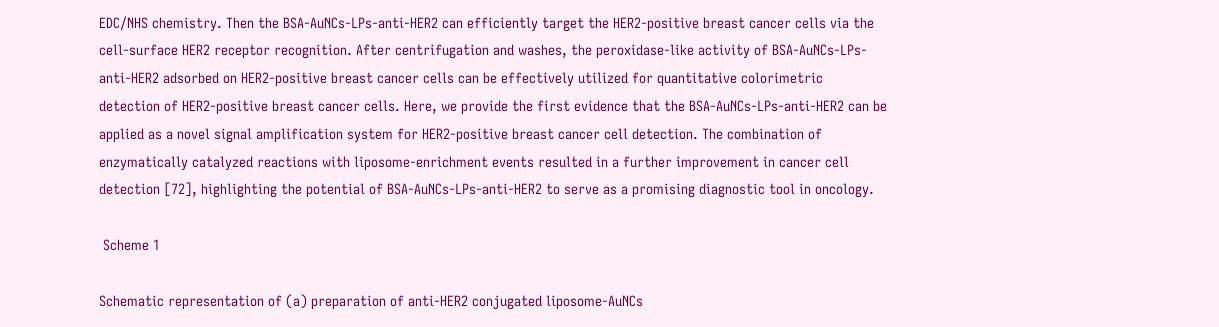EDC/NHS chemistry. Then the BSA-AuNCs-LPs-anti-HER2 can efficiently target the HER2-positive breast cancer cells via the cell-surface HER2 receptor recognition. After centrifugation and washes, the peroxidase-like activity of BSA-AuNCs-LPs-anti-HER2 adsorbed on HER2-positive breast cancer cells can be effectively utilized for quantitative colorimetric detection of HER2-positive breast cancer cells. Here, we provide the first evidence that the BSA-AuNCs-LPs-anti-HER2 can be applied as a novel signal amplification system for HER2-positive breast cancer cell detection. The combination of enzymatically catalyzed reactions with liposome-enrichment events resulted in a further improvement in cancer cell detection [72], highlighting the potential of BSA-AuNCs-LPs-anti-HER2 to serve as a promising diagnostic tool in oncology.

 Scheme 1

Schematic representation of (a) preparation of anti-HER2 conjugated liposome-AuNCs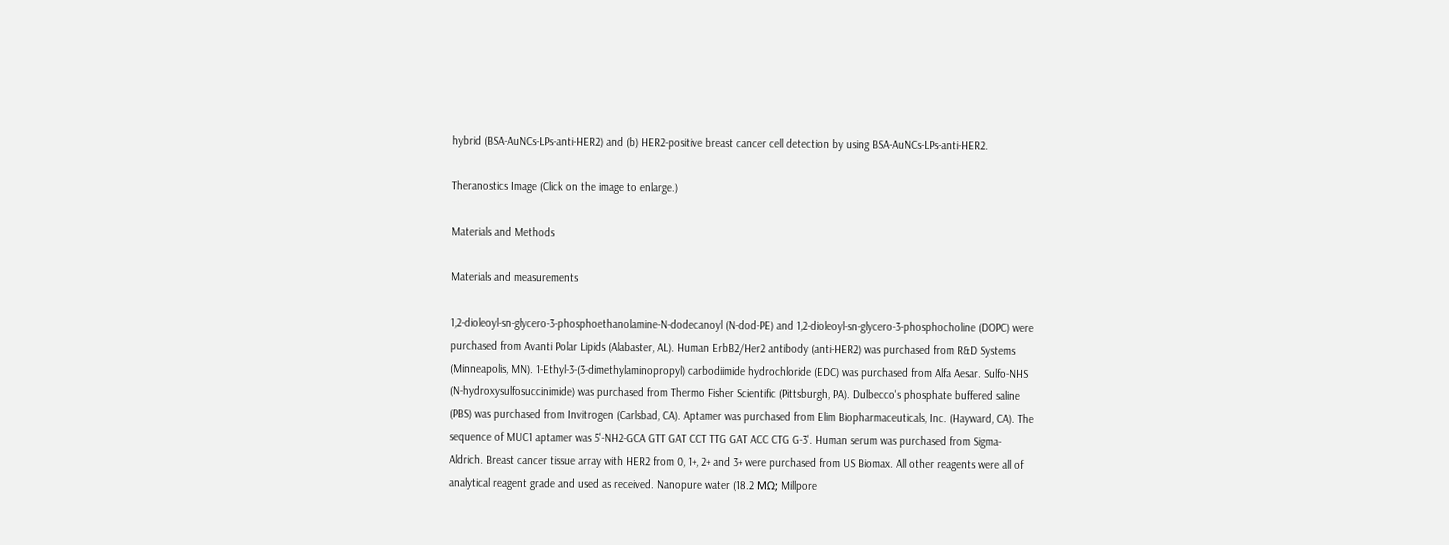hybrid (BSA-AuNCs-LPs-anti-HER2) and (b) HER2-positive breast cancer cell detection by using BSA-AuNCs-LPs-anti-HER2.

Theranostics Image (Click on the image to enlarge.)

Materials and Methods

Materials and measurements

1,2-dioleoyl-sn-glycero-3-phosphoethanolamine-N-dodecanoyl (N-dod-PE) and 1,2-dioleoyl-sn-glycero-3-phosphocholine (DOPC) were purchased from Avanti Polar Lipids (Alabaster, AL). Human ErbB2/Her2 antibody (anti-HER2) was purchased from R&D Systems (Minneapolis, MN). 1-Ethyl-3-(3-dimethylaminopropyl) carbodiimide hydrochloride (EDC) was purchased from Alfa Aesar. Sulfo-NHS (N-hydroxysulfosuccinimide) was purchased from Thermo Fisher Scientific (Pittsburgh, PA). Dulbecco's phosphate buffered saline (PBS) was purchased from Invitrogen (Carlsbad, CA). Aptamer was purchased from Elim Biopharmaceuticals, Inc. (Hayward, CA). The sequence of MUC1 aptamer was 5'-NH2-GCA GTT GAT CCT TTG GAT ACC CTG G-3'. Human serum was purchased from Sigma-Aldrich. Breast cancer tissue array with HER2 from 0, 1+, 2+ and 3+ were purchased from US Biomax. All other reagents were all of analytical reagent grade and used as received. Nanopure water (18.2 MΩ; Millpore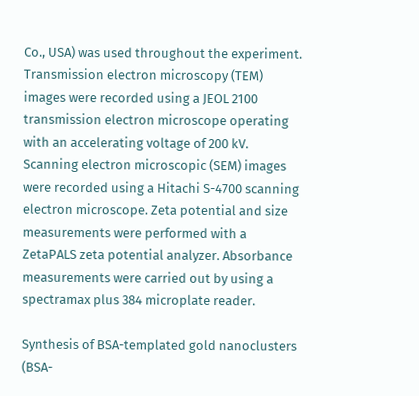Co., USA) was used throughout the experiment. Transmission electron microscopy (TEM) images were recorded using a JEOL 2100 transmission electron microscope operating with an accelerating voltage of 200 kV. Scanning electron microscopic (SEM) images were recorded using a Hitachi S-4700 scanning electron microscope. Zeta potential and size measurements were performed with a ZetaPALS zeta potential analyzer. Absorbance measurements were carried out by using a spectramax plus 384 microplate reader.

Synthesis of BSA-templated gold nanoclusters (BSA-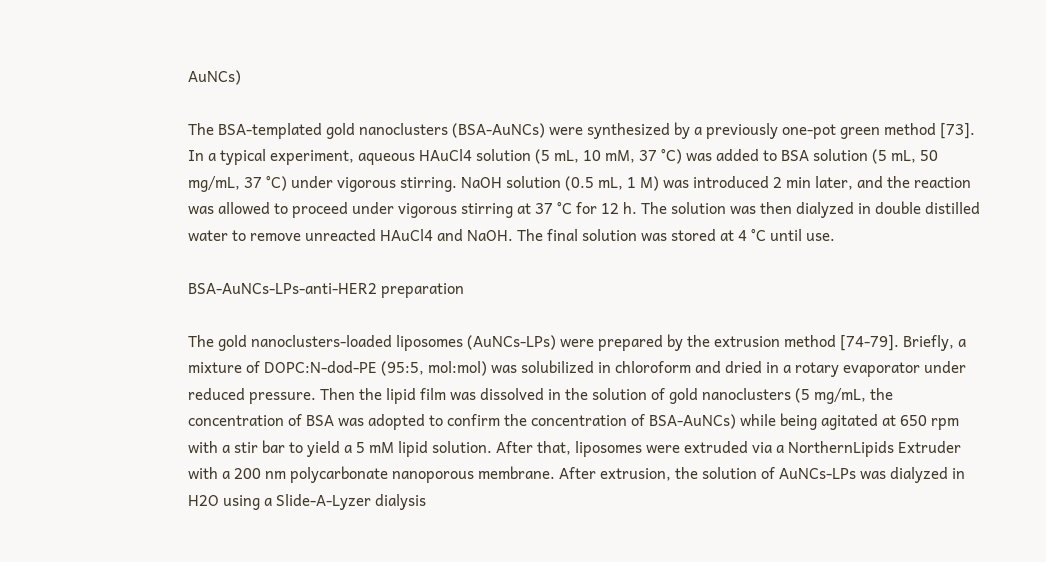AuNCs)

The BSA-templated gold nanoclusters (BSA-AuNCs) were synthesized by a previously one-pot green method [73]. In a typical experiment, aqueous HAuCl4 solution (5 mL, 10 mM, 37 °C) was added to BSA solution (5 mL, 50 mg/mL, 37 °C) under vigorous stirring. NaOH solution (0.5 mL, 1 M) was introduced 2 min later, and the reaction was allowed to proceed under vigorous stirring at 37 °C for 12 h. The solution was then dialyzed in double distilled water to remove unreacted HAuCl4 and NaOH. The final solution was stored at 4 °C until use.

BSA-AuNCs-LPs-anti-HER2 preparation

The gold nanoclusters-loaded liposomes (AuNCs-LPs) were prepared by the extrusion method [74-79]. Briefly, a mixture of DOPC:N-dod-PE (95:5, mol:mol) was solubilized in chloroform and dried in a rotary evaporator under reduced pressure. Then the lipid film was dissolved in the solution of gold nanoclusters (5 mg/mL, the concentration of BSA was adopted to confirm the concentration of BSA-AuNCs) while being agitated at 650 rpm with a stir bar to yield a 5 mM lipid solution. After that, liposomes were extruded via a NorthernLipids Extruder with a 200 nm polycarbonate nanoporous membrane. After extrusion, the solution of AuNCs-LPs was dialyzed in H2O using a Slide-A-Lyzer dialysis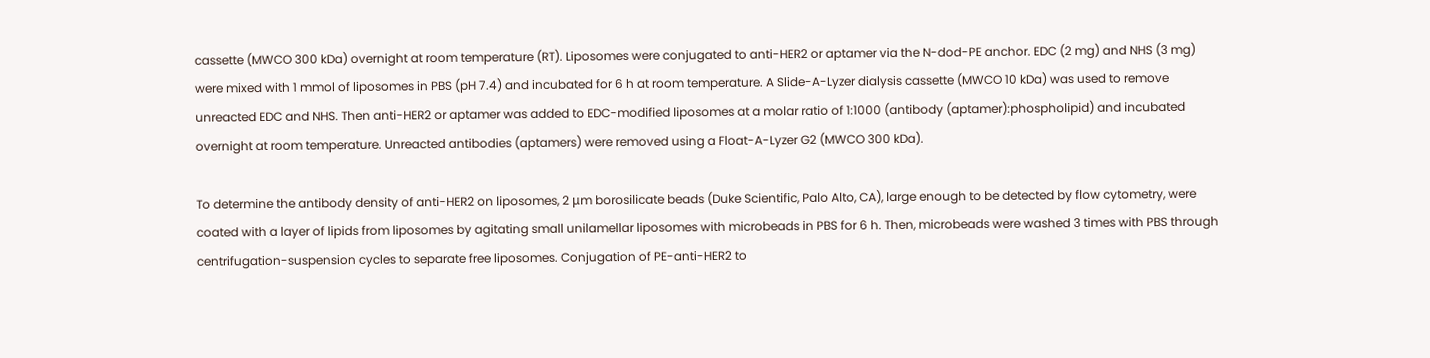cassette (MWCO 300 kDa) overnight at room temperature (RT). Liposomes were conjugated to anti-HER2 or aptamer via the N-dod-PE anchor. EDC (2 mg) and NHS (3 mg) were mixed with 1 mmol of liposomes in PBS (pH 7.4) and incubated for 6 h at room temperature. A Slide-A-Lyzer dialysis cassette (MWCO 10 kDa) was used to remove unreacted EDC and NHS. Then anti-HER2 or aptamer was added to EDC-modified liposomes at a molar ratio of 1:1000 (antibody (aptamer):phospholipid) and incubated overnight at room temperature. Unreacted antibodies (aptamers) were removed using a Float-A-Lyzer G2 (MWCO 300 kDa).

To determine the antibody density of anti-HER2 on liposomes, 2 μm borosilicate beads (Duke Scientific, Palo Alto, CA), large enough to be detected by flow cytometry, were coated with a layer of lipids from liposomes by agitating small unilamellar liposomes with microbeads in PBS for 6 h. Then, microbeads were washed 3 times with PBS through centrifugation-suspension cycles to separate free liposomes. Conjugation of PE-anti-HER2 to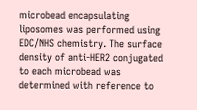microbead encapsulating liposomes was performed using EDC/NHS chemistry. The surface density of anti-HER2 conjugated to each microbead was determined with reference to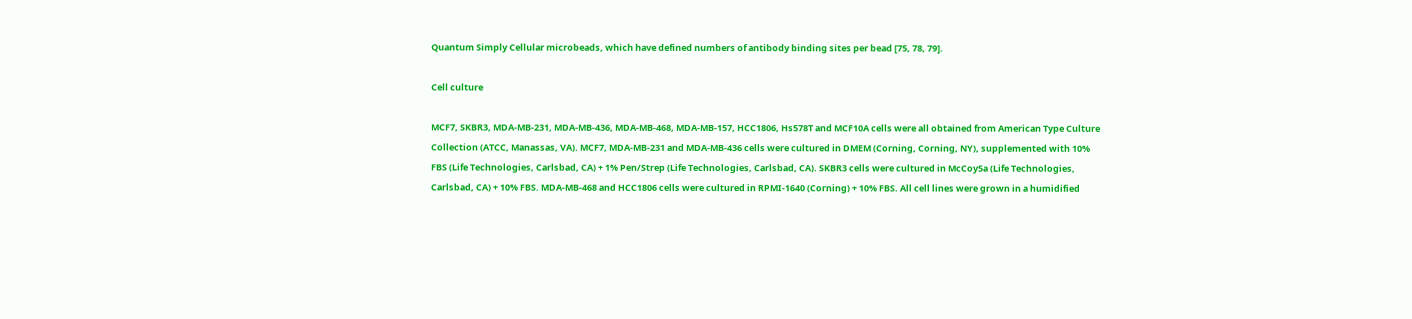Quantum Simply Cellular microbeads, which have defined numbers of antibody binding sites per bead [75, 78, 79].

Cell culture

MCF7, SKBR3, MDA-MB-231, MDA-MB-436, MDA-MB-468, MDA-MB-157, HCC1806, Hs578T and MCF10A cells were all obtained from American Type Culture Collection (ATCC, Manassas, VA). MCF7, MDA-MB-231 and MDA-MB-436 cells were cultured in DMEM (Corning, Corning, NY), supplemented with 10% FBS (Life Technologies, Carlsbad, CA) + 1% Pen/Strep (Life Technologies, Carlsbad, CA). SKBR3 cells were cultured in McCoy5a (Life Technologies, Carlsbad, CA) + 10% FBS. MDA-MB-468 and HCC1806 cells were cultured in RPMI-1640 (Corning) + 10% FBS. All cell lines were grown in a humidified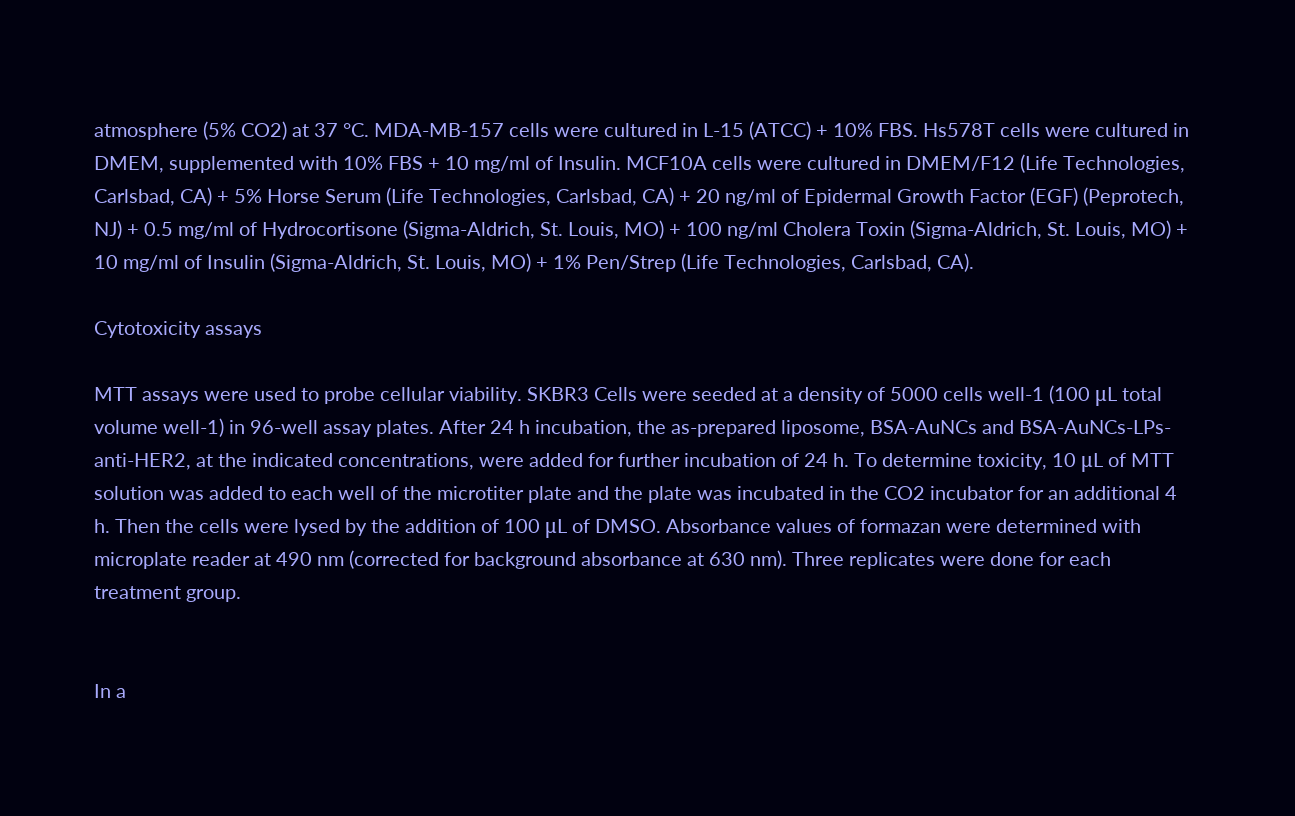atmosphere (5% CO2) at 37 °C. MDA-MB-157 cells were cultured in L-15 (ATCC) + 10% FBS. Hs578T cells were cultured in DMEM, supplemented with 10% FBS + 10 mg/ml of Insulin. MCF10A cells were cultured in DMEM/F12 (Life Technologies, Carlsbad, CA) + 5% Horse Serum (Life Technologies, Carlsbad, CA) + 20 ng/ml of Epidermal Growth Factor (EGF) (Peprotech, NJ) + 0.5 mg/ml of Hydrocortisone (Sigma-Aldrich, St. Louis, MO) + 100 ng/ml Cholera Toxin (Sigma-Aldrich, St. Louis, MO) + 10 mg/ml of Insulin (Sigma-Aldrich, St. Louis, MO) + 1% Pen/Strep (Life Technologies, Carlsbad, CA).

Cytotoxicity assays

MTT assays were used to probe cellular viability. SKBR3 Cells were seeded at a density of 5000 cells well-1 (100 μL total volume well-1) in 96-well assay plates. After 24 h incubation, the as-prepared liposome, BSA-AuNCs and BSA-AuNCs-LPs-anti-HER2, at the indicated concentrations, were added for further incubation of 24 h. To determine toxicity, 10 μL of MTT solution was added to each well of the microtiter plate and the plate was incubated in the CO2 incubator for an additional 4 h. Then the cells were lysed by the addition of 100 μL of DMSO. Absorbance values of formazan were determined with microplate reader at 490 nm (corrected for background absorbance at 630 nm). Three replicates were done for each treatment group.


In a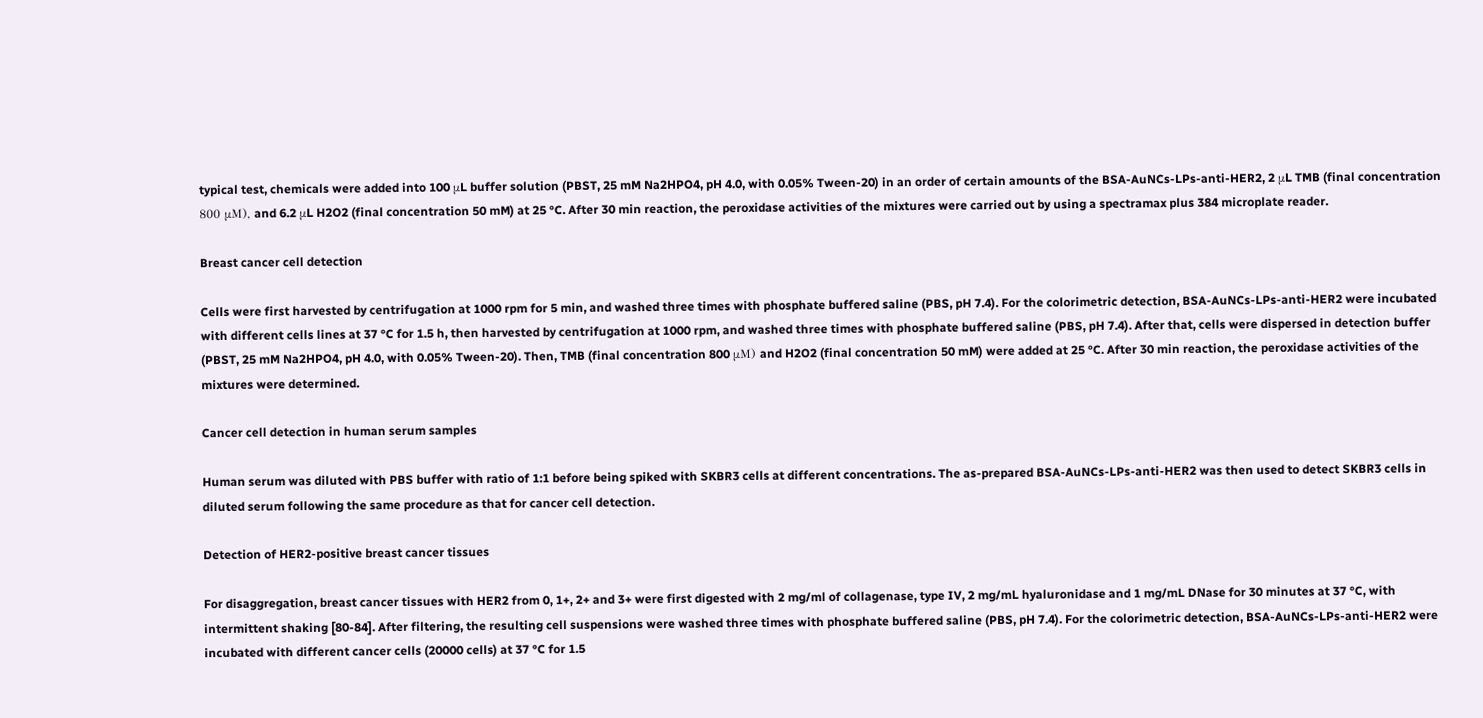typical test, chemicals were added into 100 μL buffer solution (PBST, 25 mM Na2HPO4, pH 4.0, with 0.05% Tween-20) in an order of certain amounts of the BSA-AuNCs-LPs-anti-HER2, 2 μL TMB (final concentration 800 μM), and 6.2 μL H2O2 (final concentration 50 mM) at 25 °C. After 30 min reaction, the peroxidase activities of the mixtures were carried out by using a spectramax plus 384 microplate reader.

Breast cancer cell detection

Cells were first harvested by centrifugation at 1000 rpm for 5 min, and washed three times with phosphate buffered saline (PBS, pH 7.4). For the colorimetric detection, BSA-AuNCs-LPs-anti-HER2 were incubated with different cells lines at 37 °C for 1.5 h, then harvested by centrifugation at 1000 rpm, and washed three times with phosphate buffered saline (PBS, pH 7.4). After that, cells were dispersed in detection buffer (PBST, 25 mM Na2HPO4, pH 4.0, with 0.05% Tween-20). Then, TMB (final concentration 800 μM) and H2O2 (final concentration 50 mM) were added at 25 °C. After 30 min reaction, the peroxidase activities of the mixtures were determined.

Cancer cell detection in human serum samples

Human serum was diluted with PBS buffer with ratio of 1:1 before being spiked with SKBR3 cells at different concentrations. The as-prepared BSA-AuNCs-LPs-anti-HER2 was then used to detect SKBR3 cells in diluted serum following the same procedure as that for cancer cell detection.

Detection of HER2-positive breast cancer tissues

For disaggregation, breast cancer tissues with HER2 from 0, 1+, 2+ and 3+ were first digested with 2 mg/ml of collagenase, type IV, 2 mg/mL hyaluronidase and 1 mg/mL DNase for 30 minutes at 37 °C, with intermittent shaking [80-84]. After filtering, the resulting cell suspensions were washed three times with phosphate buffered saline (PBS, pH 7.4). For the colorimetric detection, BSA-AuNCs-LPs-anti-HER2 were incubated with different cancer cells (20000 cells) at 37 °C for 1.5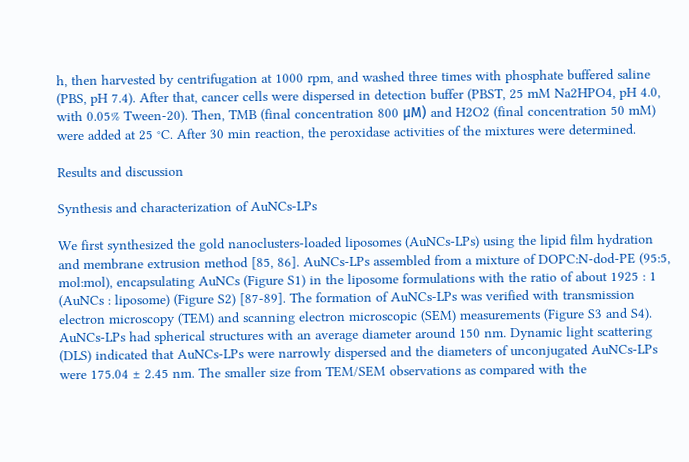h, then harvested by centrifugation at 1000 rpm, and washed three times with phosphate buffered saline (PBS, pH 7.4). After that, cancer cells were dispersed in detection buffer (PBST, 25 mM Na2HPO4, pH 4.0, with 0.05% Tween-20). Then, TMB (final concentration 800 μM) and H2O2 (final concentration 50 mM) were added at 25 °C. After 30 min reaction, the peroxidase activities of the mixtures were determined.

Results and discussion

Synthesis and characterization of AuNCs-LPs

We first synthesized the gold nanoclusters-loaded liposomes (AuNCs-LPs) using the lipid film hydration and membrane extrusion method [85, 86]. AuNCs-LPs assembled from a mixture of DOPC:N-dod-PE (95:5, mol:mol), encapsulating AuNCs (Figure S1) in the liposome formulations with the ratio of about 1925 : 1 (AuNCs : liposome) (Figure S2) [87-89]. The formation of AuNCs-LPs was verified with transmission electron microscopy (TEM) and scanning electron microscopic (SEM) measurements (Figure S3 and S4). AuNCs-LPs had spherical structures with an average diameter around 150 nm. Dynamic light scattering (DLS) indicated that AuNCs-LPs were narrowly dispersed and the diameters of unconjugated AuNCs-LPs were 175.04 ± 2.45 nm. The smaller size from TEM/SEM observations as compared with the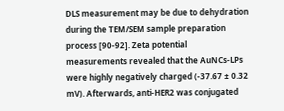DLS measurement may be due to dehydration during the TEM/SEM sample preparation process [90-92]. Zeta potential measurements revealed that the AuNCs-LPs were highly negatively charged (-37.67 ± 0.32 mV). Afterwards, anti-HER2 was conjugated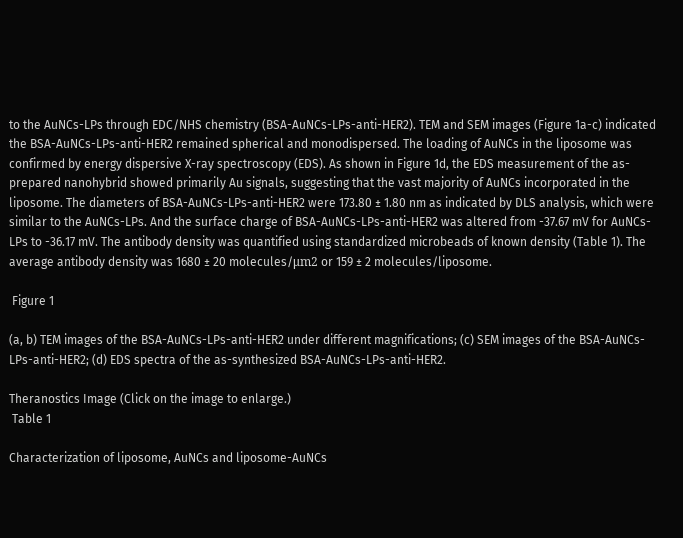to the AuNCs-LPs through EDC/NHS chemistry (BSA-AuNCs-LPs-anti-HER2). TEM and SEM images (Figure 1a-c) indicated the BSA-AuNCs-LPs-anti-HER2 remained spherical and monodispersed. The loading of AuNCs in the liposome was confirmed by energy dispersive X-ray spectroscopy (EDS). As shown in Figure 1d, the EDS measurement of the as-prepared nanohybrid showed primarily Au signals, suggesting that the vast majority of AuNCs incorporated in the liposome. The diameters of BSA-AuNCs-LPs-anti-HER2 were 173.80 ± 1.80 nm as indicated by DLS analysis, which were similar to the AuNCs-LPs. And the surface charge of BSA-AuNCs-LPs-anti-HER2 was altered from -37.67 mV for AuNCs-LPs to -36.17 mV. The antibody density was quantified using standardized microbeads of known density (Table 1). The average antibody density was 1680 ± 20 molecules/μm2 or 159 ± 2 molecules/liposome.

 Figure 1

(a, b) TEM images of the BSA-AuNCs-LPs-anti-HER2 under different magnifications; (c) SEM images of the BSA-AuNCs-LPs-anti-HER2; (d) EDS spectra of the as-synthesized BSA-AuNCs-LPs-anti-HER2.

Theranostics Image (Click on the image to enlarge.)
 Table 1

Characterization of liposome, AuNCs and liposome-AuNCs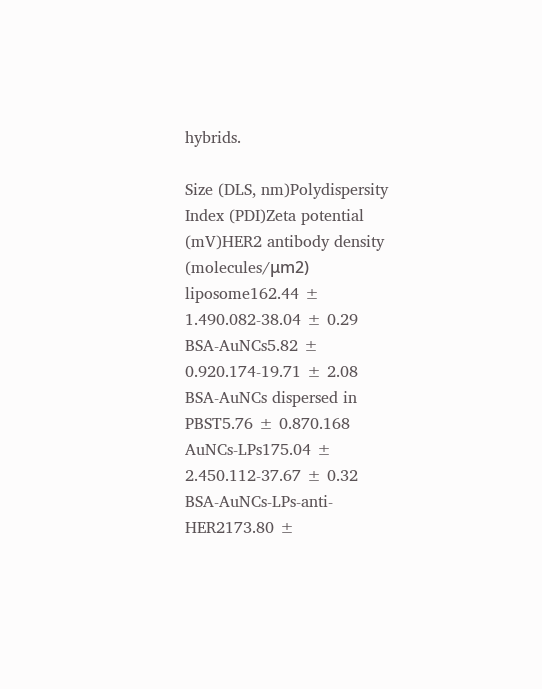hybrids.

Size (DLS, nm)Polydispersity Index (PDI)Zeta potential (mV)HER2 antibody density (molecules/μm2)
liposome162.44 ± 1.490.082-38.04 ± 0.29
BSA-AuNCs5.82 ± 0.920.174-19.71 ± 2.08
BSA-AuNCs dispersed in PBST5.76 ± 0.870.168
AuNCs-LPs175.04 ± 2.450.112-37.67 ± 0.32
BSA-AuNCs-LPs-anti-HER2173.80 ±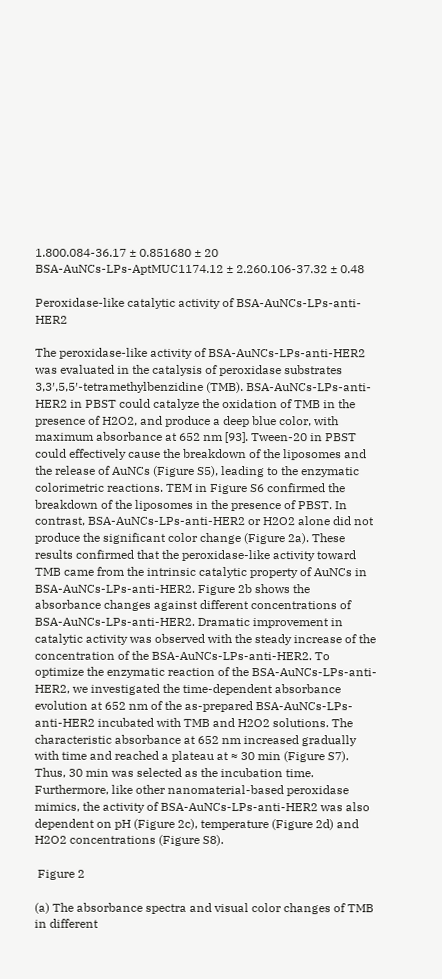1.800.084-36.17 ± 0.851680 ± 20
BSA-AuNCs-LPs-AptMUC1174.12 ± 2.260.106-37.32 ± 0.48

Peroxidase-like catalytic activity of BSA-AuNCs-LPs-anti-HER2

The peroxidase-like activity of BSA-AuNCs-LPs-anti-HER2 was evaluated in the catalysis of peroxidase substrates 3,3′,5,5′-tetramethylbenzidine (TMB). BSA-AuNCs-LPs-anti-HER2 in PBST could catalyze the oxidation of TMB in the presence of H2O2, and produce a deep blue color, with maximum absorbance at 652 nm [93]. Tween-20 in PBST could effectively cause the breakdown of the liposomes and the release of AuNCs (Figure S5), leading to the enzymatic colorimetric reactions. TEM in Figure S6 confirmed the breakdown of the liposomes in the presence of PBST. In contrast, BSA-AuNCs-LPs-anti-HER2 or H2O2 alone did not produce the significant color change (Figure 2a). These results confirmed that the peroxidase-like activity toward TMB came from the intrinsic catalytic property of AuNCs in BSA-AuNCs-LPs-anti-HER2. Figure 2b shows the absorbance changes against different concentrations of BSA-AuNCs-LPs-anti-HER2. Dramatic improvement in catalytic activity was observed with the steady increase of the concentration of the BSA-AuNCs-LPs-anti-HER2. To optimize the enzymatic reaction of the BSA-AuNCs-LPs-anti-HER2, we investigated the time-dependent absorbance evolution at 652 nm of the as-prepared BSA-AuNCs-LPs-anti-HER2 incubated with TMB and H2O2 solutions. The characteristic absorbance at 652 nm increased gradually with time and reached a plateau at ≈ 30 min (Figure S7). Thus, 30 min was selected as the incubation time. Furthermore, like other nanomaterial-based peroxidase mimics, the activity of BSA-AuNCs-LPs-anti-HER2 was also dependent on pH (Figure 2c), temperature (Figure 2d) and H2O2 concentrations (Figure S8).

 Figure 2

(a) The absorbance spectra and visual color changes of TMB in different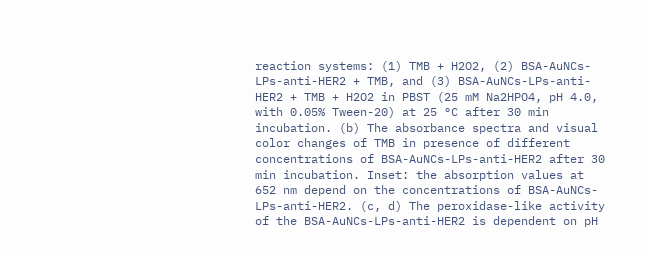reaction systems: (1) TMB + H2O2, (2) BSA-AuNCs-LPs-anti-HER2 + TMB, and (3) BSA-AuNCs-LPs-anti-HER2 + TMB + H2O2 in PBST (25 mM Na2HPO4, pH 4.0, with 0.05% Tween-20) at 25 °C after 30 min incubation. (b) The absorbance spectra and visual color changes of TMB in presence of different concentrations of BSA-AuNCs-LPs-anti-HER2 after 30 min incubation. Inset: the absorption values at 652 nm depend on the concentrations of BSA-AuNCs-LPs-anti-HER2. (c, d) The peroxidase-like activity of the BSA-AuNCs-LPs-anti-HER2 is dependent on pH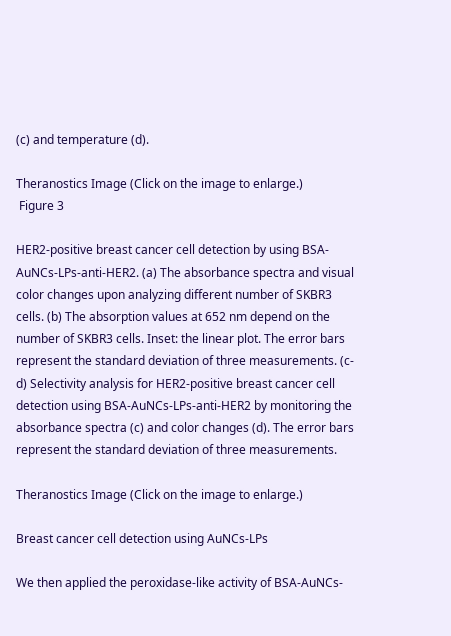(c) and temperature (d).

Theranostics Image (Click on the image to enlarge.)
 Figure 3

HER2-positive breast cancer cell detection by using BSA-AuNCs-LPs-anti-HER2. (a) The absorbance spectra and visual color changes upon analyzing different number of SKBR3 cells. (b) The absorption values at 652 nm depend on the number of SKBR3 cells. Inset: the linear plot. The error bars represent the standard deviation of three measurements. (c-d) Selectivity analysis for HER2-positive breast cancer cell detection using BSA-AuNCs-LPs-anti-HER2 by monitoring the absorbance spectra (c) and color changes (d). The error bars represent the standard deviation of three measurements.

Theranostics Image (Click on the image to enlarge.)

Breast cancer cell detection using AuNCs-LPs

We then applied the peroxidase-like activity of BSA-AuNCs-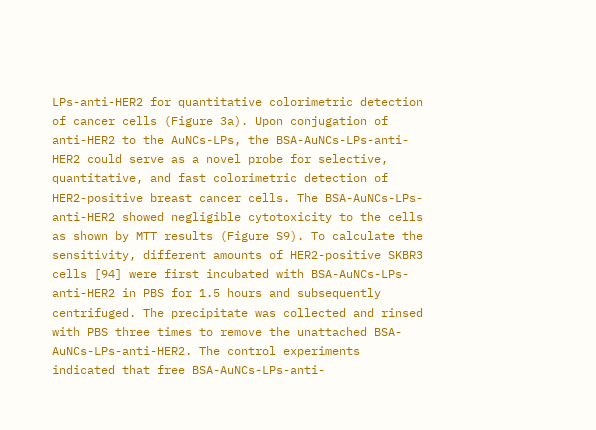LPs-anti-HER2 for quantitative colorimetric detection of cancer cells (Figure 3a). Upon conjugation of anti-HER2 to the AuNCs-LPs, the BSA-AuNCs-LPs-anti-HER2 could serve as a novel probe for selective, quantitative, and fast colorimetric detection of HER2-positive breast cancer cells. The BSA-AuNCs-LPs-anti-HER2 showed negligible cytotoxicity to the cells as shown by MTT results (Figure S9). To calculate the sensitivity, different amounts of HER2-positive SKBR3 cells [94] were first incubated with BSA-AuNCs-LPs-anti-HER2 in PBS for 1.5 hours and subsequently centrifuged. The precipitate was collected and rinsed with PBS three times to remove the unattached BSA-AuNCs-LPs-anti-HER2. The control experiments indicated that free BSA-AuNCs-LPs-anti-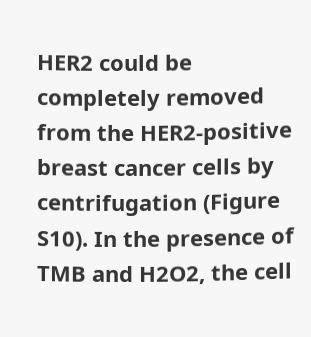HER2 could be completely removed from the HER2-positive breast cancer cells by centrifugation (Figure S10). In the presence of TMB and H2O2, the cell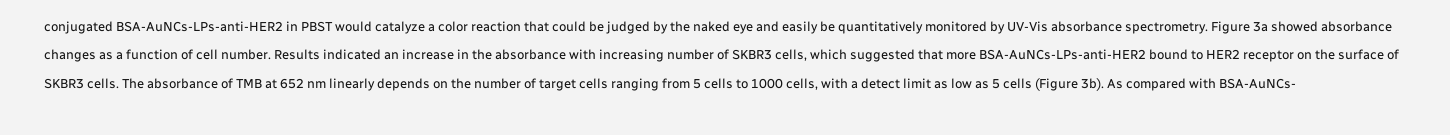conjugated BSA-AuNCs-LPs-anti-HER2 in PBST would catalyze a color reaction that could be judged by the naked eye and easily be quantitatively monitored by UV-Vis absorbance spectrometry. Figure 3a showed absorbance changes as a function of cell number. Results indicated an increase in the absorbance with increasing number of SKBR3 cells, which suggested that more BSA-AuNCs-LPs-anti-HER2 bound to HER2 receptor on the surface of SKBR3 cells. The absorbance of TMB at 652 nm linearly depends on the number of target cells ranging from 5 cells to 1000 cells, with a detect limit as low as 5 cells (Figure 3b). As compared with BSA-AuNCs-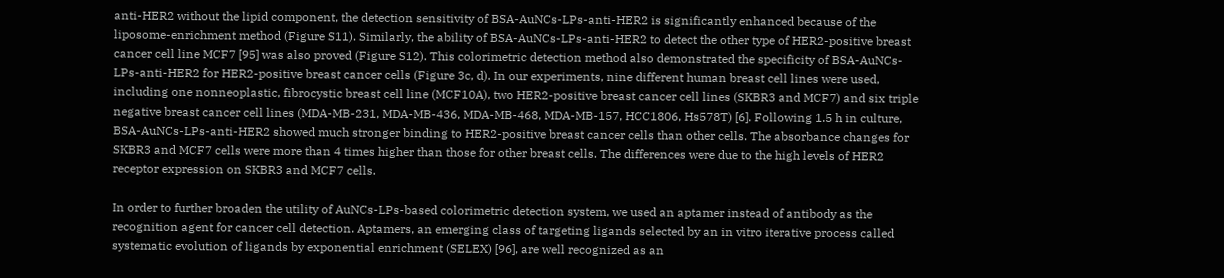anti-HER2 without the lipid component, the detection sensitivity of BSA-AuNCs-LPs-anti-HER2 is significantly enhanced because of the liposome-enrichment method (Figure S11). Similarly, the ability of BSA-AuNCs-LPs-anti-HER2 to detect the other type of HER2-positive breast cancer cell line MCF7 [95] was also proved (Figure S12). This colorimetric detection method also demonstrated the specificity of BSA-AuNCs-LPs-anti-HER2 for HER2-positive breast cancer cells (Figure 3c, d). In our experiments, nine different human breast cell lines were used, including one nonneoplastic, fibrocystic breast cell line (MCF10A), two HER2-positive breast cancer cell lines (SKBR3 and MCF7) and six triple negative breast cancer cell lines (MDA-MB-231, MDA-MB-436, MDA-MB-468, MDA-MB-157, HCC1806, Hs578T) [6]. Following 1.5 h in culture, BSA-AuNCs-LPs-anti-HER2 showed much stronger binding to HER2-positive breast cancer cells than other cells. The absorbance changes for SKBR3 and MCF7 cells were more than 4 times higher than those for other breast cells. The differences were due to the high levels of HER2 receptor expression on SKBR3 and MCF7 cells.

In order to further broaden the utility of AuNCs-LPs-based colorimetric detection system, we used an aptamer instead of antibody as the recognition agent for cancer cell detection. Aptamers, an emerging class of targeting ligands selected by an in vitro iterative process called systematic evolution of ligands by exponential enrichment (SELEX) [96], are well recognized as an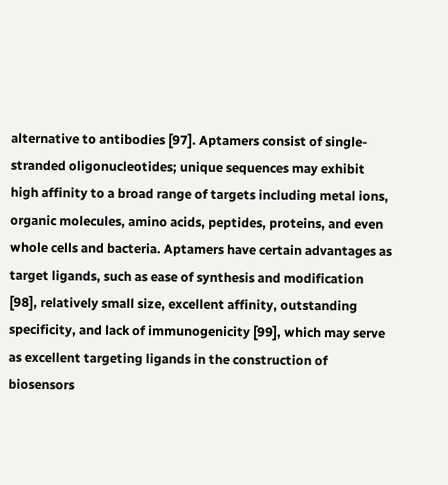alternative to antibodies [97]. Aptamers consist of single-stranded oligonucleotides; unique sequences may exhibit high affinity to a broad range of targets including metal ions, organic molecules, amino acids, peptides, proteins, and even whole cells and bacteria. Aptamers have certain advantages as target ligands, such as ease of synthesis and modification [98], relatively small size, excellent affinity, outstanding specificity, and lack of immunogenicity [99], which may serve as excellent targeting ligands in the construction of biosensors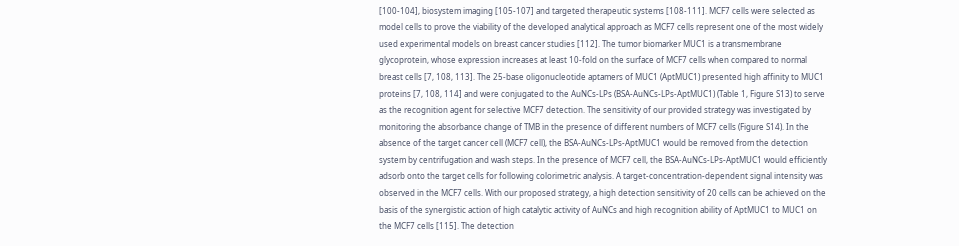[100-104], biosystem imaging [105-107] and targeted therapeutic systems [108-111]. MCF7 cells were selected as model cells to prove the viability of the developed analytical approach as MCF7 cells represent one of the most widely used experimental models on breast cancer studies [112]. The tumor biomarker MUC1 is a transmembrane glycoprotein, whose expression increases at least 10-fold on the surface of MCF7 cells when compared to normal breast cells [7, 108, 113]. The 25-base oligonucleotide aptamers of MUC1 (AptMUC1) presented high affinity to MUC1 proteins [7, 108, 114] and were conjugated to the AuNCs-LPs (BSA-AuNCs-LPs-AptMUC1) (Table 1, Figure S13) to serve as the recognition agent for selective MCF7 detection. The sensitivity of our provided strategy was investigated by monitoring the absorbance change of TMB in the presence of different numbers of MCF7 cells (Figure S14). In the absence of the target cancer cell (MCF7 cell), the BSA-AuNCs-LPs-AptMUC1 would be removed from the detection system by centrifugation and wash steps. In the presence of MCF7 cell, the BSA-AuNCs-LPs-AptMUC1 would efficiently adsorb onto the target cells for following colorimetric analysis. A target-concentration-dependent signal intensity was observed in the MCF7 cells. With our proposed strategy, a high detection sensitivity of 20 cells can be achieved on the basis of the synergistic action of high catalytic activity of AuNCs and high recognition ability of AptMUC1 to MUC1 on the MCF7 cells [115]. The detection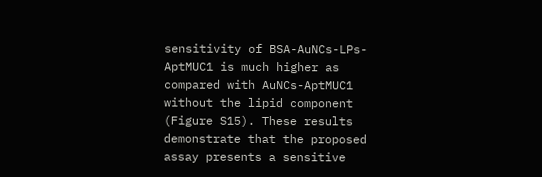sensitivity of BSA-AuNCs-LPs-AptMUC1 is much higher as compared with AuNCs-AptMUC1 without the lipid component (Figure S15). These results demonstrate that the proposed assay presents a sensitive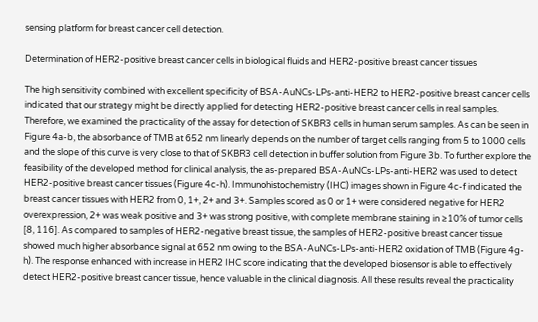sensing platform for breast cancer cell detection.

Determination of HER2-positive breast cancer cells in biological fluids and HER2-positive breast cancer tissues

The high sensitivity combined with excellent specificity of BSA-AuNCs-LPs-anti-HER2 to HER2-positive breast cancer cells indicated that our strategy might be directly applied for detecting HER2-positive breast cancer cells in real samples. Therefore, we examined the practicality of the assay for detection of SKBR3 cells in human serum samples. As can be seen in Figure 4a-b, the absorbance of TMB at 652 nm linearly depends on the number of target cells ranging from 5 to 1000 cells and the slope of this curve is very close to that of SKBR3 cell detection in buffer solution from Figure 3b. To further explore the feasibility of the developed method for clinical analysis, the as-prepared BSA-AuNCs-LPs-anti-HER2 was used to detect HER2-positive breast cancer tissues (Figure 4c-h). Immunohistochemistry (IHC) images shown in Figure 4c-f indicated the breast cancer tissues with HER2 from 0, 1+, 2+ and 3+. Samples scored as 0 or 1+ were considered negative for HER2 overexpression, 2+ was weak positive and 3+ was strong positive, with complete membrane staining in ≥10% of tumor cells [8, 116]. As compared to samples of HER2-negative breast tissue, the samples of HER2-positive breast cancer tissue showed much higher absorbance signal at 652 nm owing to the BSA-AuNCs-LPs-anti-HER2 oxidation of TMB (Figure 4g-h). The response enhanced with increase in HER2 IHC score indicating that the developed biosensor is able to effectively detect HER2-positive breast cancer tissue, hence valuable in the clinical diagnosis. All these results reveal the practicality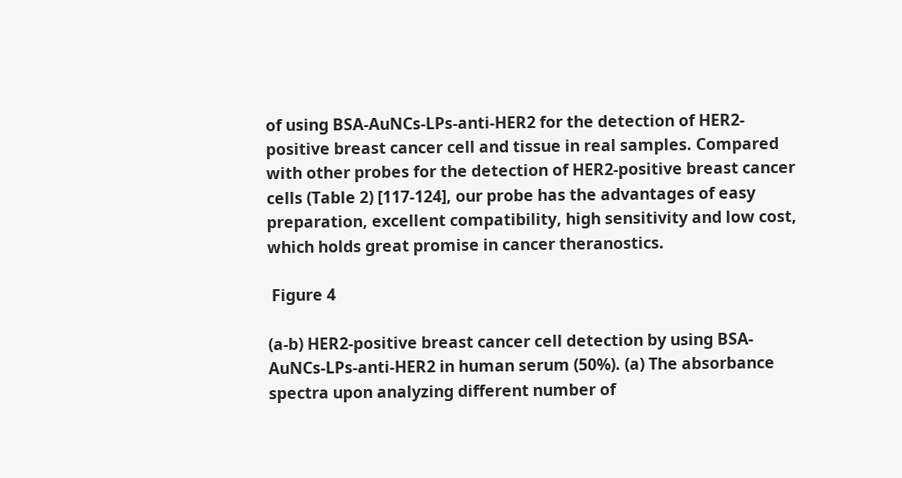of using BSA-AuNCs-LPs-anti-HER2 for the detection of HER2-positive breast cancer cell and tissue in real samples. Compared with other probes for the detection of HER2-positive breast cancer cells (Table 2) [117-124], our probe has the advantages of easy preparation, excellent compatibility, high sensitivity and low cost, which holds great promise in cancer theranostics.

 Figure 4

(a-b) HER2-positive breast cancer cell detection by using BSA-AuNCs-LPs-anti-HER2 in human serum (50%). (a) The absorbance spectra upon analyzing different number of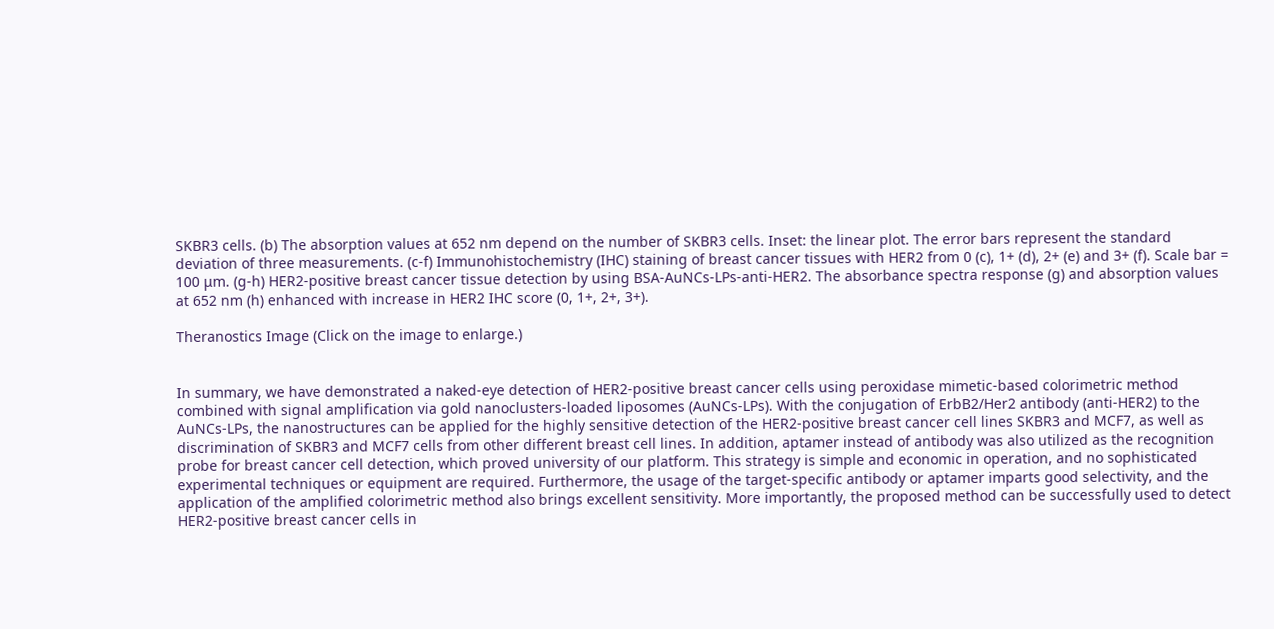SKBR3 cells. (b) The absorption values at 652 nm depend on the number of SKBR3 cells. Inset: the linear plot. The error bars represent the standard deviation of three measurements. (c-f) Immunohistochemistry (IHC) staining of breast cancer tissues with HER2 from 0 (c), 1+ (d), 2+ (e) and 3+ (f). Scale bar = 100 μm. (g-h) HER2-positive breast cancer tissue detection by using BSA-AuNCs-LPs-anti-HER2. The absorbance spectra response (g) and absorption values at 652 nm (h) enhanced with increase in HER2 IHC score (0, 1+, 2+, 3+).

Theranostics Image (Click on the image to enlarge.)


In summary, we have demonstrated a naked-eye detection of HER2-positive breast cancer cells using peroxidase mimetic-based colorimetric method combined with signal amplification via gold nanoclusters-loaded liposomes (AuNCs-LPs). With the conjugation of ErbB2/Her2 antibody (anti-HER2) to the AuNCs-LPs, the nanostructures can be applied for the highly sensitive detection of the HER2-positive breast cancer cell lines SKBR3 and MCF7, as well as discrimination of SKBR3 and MCF7 cells from other different breast cell lines. In addition, aptamer instead of antibody was also utilized as the recognition probe for breast cancer cell detection, which proved university of our platform. This strategy is simple and economic in operation, and no sophisticated experimental techniques or equipment are required. Furthermore, the usage of the target-specific antibody or aptamer imparts good selectivity, and the application of the amplified colorimetric method also brings excellent sensitivity. More importantly, the proposed method can be successfully used to detect HER2-positive breast cancer cells in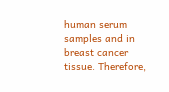human serum samples and in breast cancer tissue. Therefore,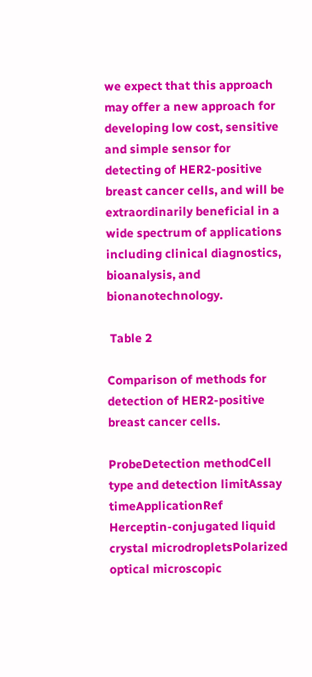we expect that this approach may offer a new approach for developing low cost, sensitive and simple sensor for detecting of HER2-positive breast cancer cells, and will be extraordinarily beneficial in a wide spectrum of applications including clinical diagnostics, bioanalysis, and bionanotechnology.

 Table 2

Comparison of methods for detection of HER2-positive breast cancer cells.

ProbeDetection methodCell type and detection limitAssay timeApplicationRef
Herceptin-conjugated liquid crystal microdropletsPolarized optical microscopic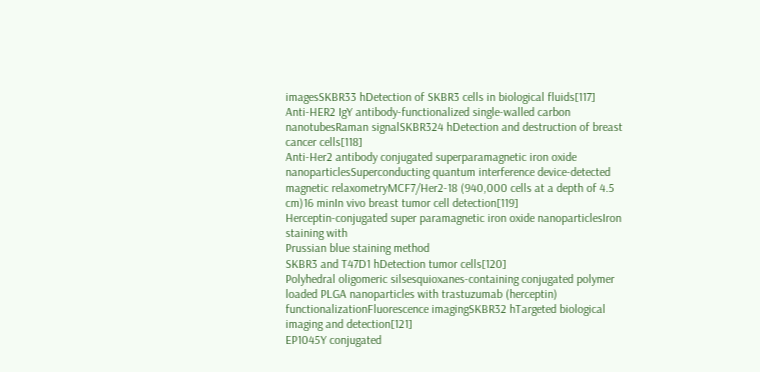imagesSKBR33 hDetection of SKBR3 cells in biological fluids[117]
Anti-HER2 IgY antibody-functionalized single-walled carbon nanotubesRaman signalSKBR324 hDetection and destruction of breast cancer cells[118]
Anti-Her2 antibody conjugated superparamagnetic iron oxide nanoparticlesSuperconducting quantum interference device-detected magnetic relaxometryMCF7/Her2-18 (940,000 cells at a depth of 4.5 cm)16 minIn vivo breast tumor cell detection[119]
Herceptin-conjugated super paramagnetic iron oxide nanoparticlesIron staining with
Prussian blue staining method
SKBR3 and T47D1 hDetection tumor cells[120]
Polyhedral oligomeric silsesquioxanes-containing conjugated polymer loaded PLGA nanoparticles with trastuzumab (herceptin) functionalizationFluorescence imagingSKBR32 hTargeted biological imaging and detection[121]
EP1045Y conjugated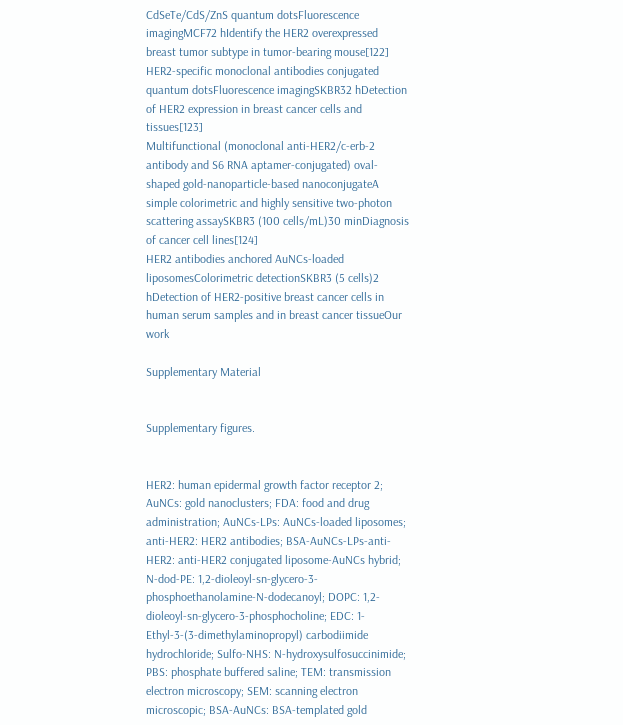CdSeTe/CdS/ZnS quantum dotsFluorescence imagingMCF72 hIdentify the HER2 overexpressed breast tumor subtype in tumor-bearing mouse[122]
HER2-specific monoclonal antibodies conjugated quantum dotsFluorescence imagingSKBR32 hDetection of HER2 expression in breast cancer cells and tissues[123]
Multifunctional (monoclonal anti-HER2/c-erb-2 antibody and S6 RNA aptamer-conjugated) oval-shaped gold-nanoparticle-based nanoconjugateA simple colorimetric and highly sensitive two-photon scattering assaySKBR3 (100 cells/mL)30 minDiagnosis of cancer cell lines[124]
HER2 antibodies anchored AuNCs-loaded liposomesColorimetric detectionSKBR3 (5 cells)2 hDetection of HER2-positive breast cancer cells in human serum samples and in breast cancer tissueOur work

Supplementary Material


Supplementary figures.


HER2: human epidermal growth factor receptor 2; AuNCs: gold nanoclusters; FDA: food and drug administration; AuNCs-LPs: AuNCs-loaded liposomes; anti-HER2: HER2 antibodies; BSA-AuNCs-LPs-anti-HER2: anti-HER2 conjugated liposome-AuNCs hybrid; N-dod-PE: 1,2-dioleoyl-sn-glycero-3-phosphoethanolamine-N-dodecanoyl; DOPC: 1,2-dioleoyl-sn-glycero-3-phosphocholine; EDC: 1-Ethyl-3-(3-dimethylaminopropyl) carbodiimide hydrochloride; Sulfo-NHS: N-hydroxysulfosuccinimide; PBS: phosphate buffered saline; TEM: transmission electron microscopy; SEM: scanning electron microscopic; BSA-AuNCs: BSA-templated gold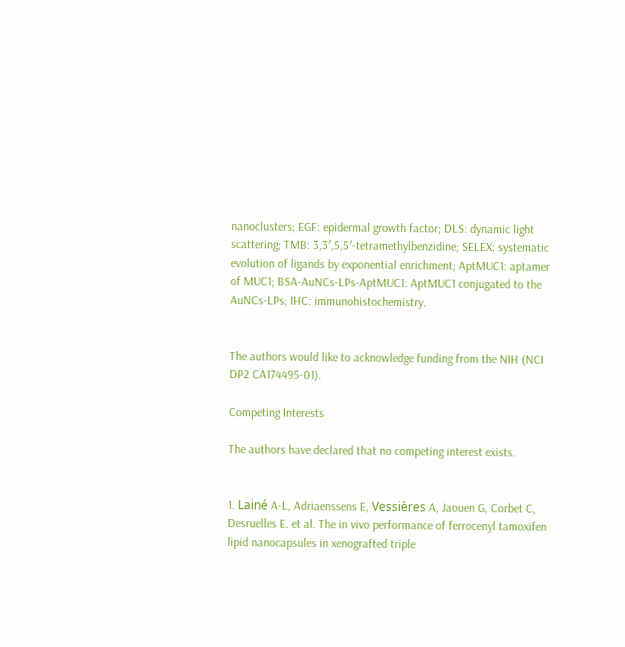nanoclusters; EGF: epidermal growth factor; DLS: dynamic light scattering; TMB: 3,3′,5,5′-tetramethylbenzidine; SELEX: systematic evolution of ligands by exponential enrichment; AptMUC1: aptamer of MUC1; BSA-AuNCs-LPs-AptMUC1: AptMUC1 conjugated to the AuNCs-LPs; IHC: immunohistochemistry.


The authors would like to acknowledge funding from the NIH (NCI DP2 CA174495-01).

Competing Interests

The authors have declared that no competing interest exists.


1. Lainé A-L, Adriaenssens E, Vessières A, Jaouen G, Corbet C, Desruelles E. et al. The in vivo performance of ferrocenyl tamoxifen lipid nanocapsules in xenografted triple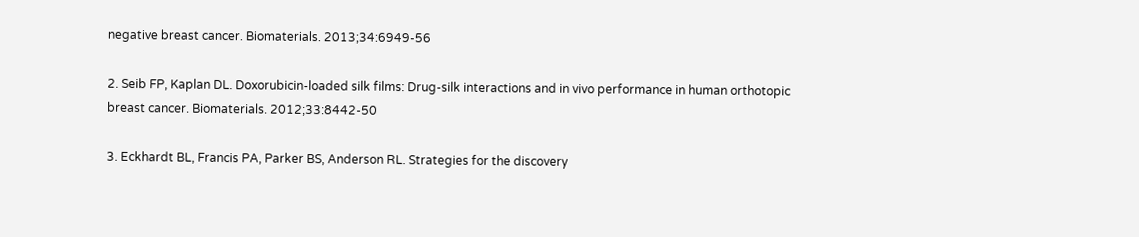negative breast cancer. Biomaterials. 2013;34:6949-56

2. Seib FP, Kaplan DL. Doxorubicin-loaded silk films: Drug-silk interactions and in vivo performance in human orthotopic breast cancer. Biomaterials. 2012;33:8442-50

3. Eckhardt BL, Francis PA, Parker BS, Anderson RL. Strategies for the discovery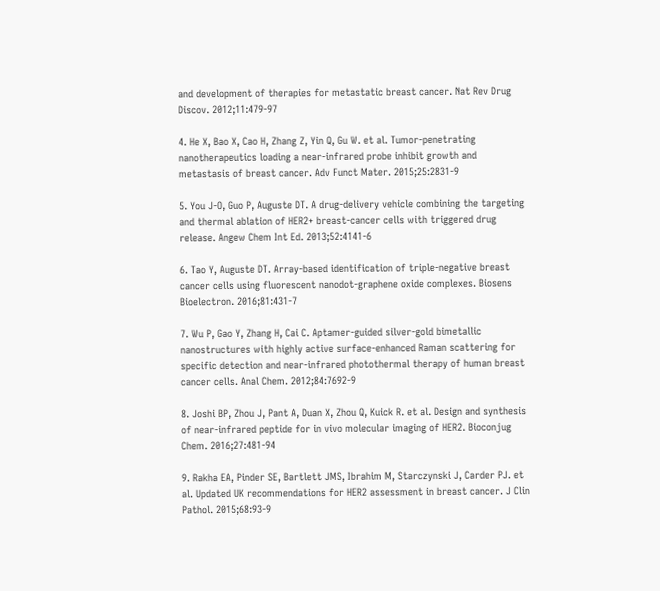and development of therapies for metastatic breast cancer. Nat Rev Drug Discov. 2012;11:479-97

4. He X, Bao X, Cao H, Zhang Z, Yin Q, Gu W. et al. Tumor-penetrating nanotherapeutics loading a near-infrared probe inhibit growth and metastasis of breast cancer. Adv Funct Mater. 2015;25:2831-9

5. You J-O, Guo P, Auguste DT. A drug-delivery vehicle combining the targeting and thermal ablation of HER2+ breast-cancer cells with triggered drug release. Angew Chem Int Ed. 2013;52:4141-6

6. Tao Y, Auguste DT. Array-based identification of triple-negative breast cancer cells using fluorescent nanodot-graphene oxide complexes. Biosens Bioelectron. 2016;81:431-7

7. Wu P, Gao Y, Zhang H, Cai C. Aptamer-guided silver-gold bimetallic nanostructures with highly active surface-enhanced Raman scattering for specific detection and near-infrared photothermal therapy of human breast cancer cells. Anal Chem. 2012;84:7692-9

8. Joshi BP, Zhou J, Pant A, Duan X, Zhou Q, Kuick R. et al. Design and synthesis of near-infrared peptide for in vivo molecular imaging of HER2. Bioconjug Chem. 2016;27:481-94

9. Rakha EA, Pinder SE, Bartlett JMS, Ibrahim M, Starczynski J, Carder PJ. et al. Updated UK recommendations for HER2 assessment in breast cancer. J Clin Pathol. 2015;68:93-9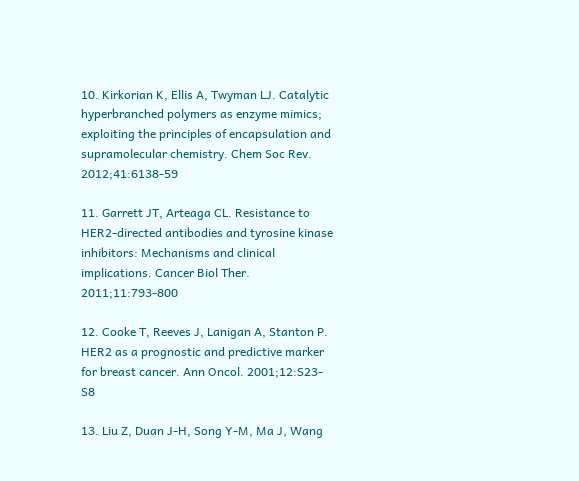10. Kirkorian K, Ellis A, Twyman LJ. Catalytic hyperbranched polymers as enzyme mimics; exploiting the principles of encapsulation and supramolecular chemistry. Chem Soc Rev. 2012;41:6138-59

11. Garrett JT, Arteaga CL. Resistance to HER2-directed antibodies and tyrosine kinase inhibitors: Mechanisms and clinical implications. Cancer Biol Ther. 2011;11:793-800

12. Cooke T, Reeves J, Lanigan A, Stanton P. HER2 as a prognostic and predictive marker for breast cancer. Ann Oncol. 2001;12:S23-S8

13. Liu Z, Duan J-H, Song Y-M, Ma J, Wang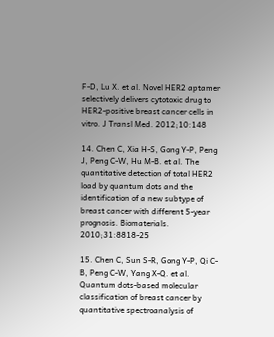F-D, Lu X. et al. Novel HER2 aptamer selectively delivers cytotoxic drug to HER2-positive breast cancer cells in vitro. J Transl Med. 2012;10:148

14. Chen C, Xia H-S, Gong Y-P, Peng J, Peng C-W, Hu M-B. et al. The quantitative detection of total HER2 load by quantum dots and the identification of a new subtype of breast cancer with different 5-year prognosis. Biomaterials. 2010;31:8818-25

15. Chen C, Sun S-R, Gong Y-P, Qi C-B, Peng C-W, Yang X-Q. et al. Quantum dots-based molecular classification of breast cancer by quantitative spectroanalysis of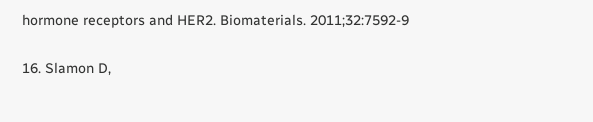hormone receptors and HER2. Biomaterials. 2011;32:7592-9

16. Slamon D,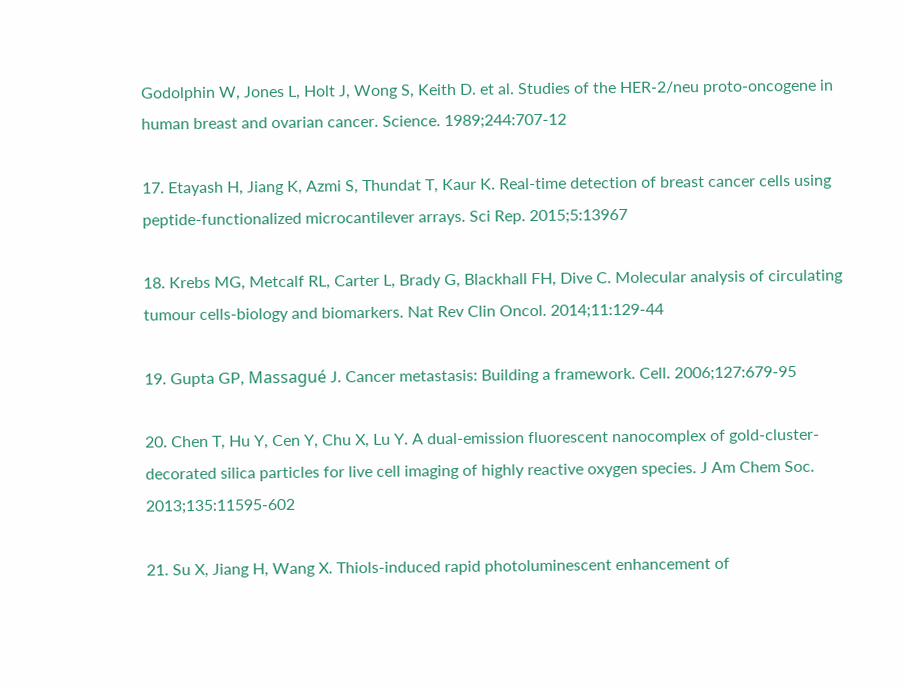Godolphin W, Jones L, Holt J, Wong S, Keith D. et al. Studies of the HER-2/neu proto-oncogene in human breast and ovarian cancer. Science. 1989;244:707-12

17. Etayash H, Jiang K, Azmi S, Thundat T, Kaur K. Real-time detection of breast cancer cells using peptide-functionalized microcantilever arrays. Sci Rep. 2015;5:13967

18. Krebs MG, Metcalf RL, Carter L, Brady G, Blackhall FH, Dive C. Molecular analysis of circulating tumour cells-biology and biomarkers. Nat Rev Clin Oncol. 2014;11:129-44

19. Gupta GP, Massagué J. Cancer metastasis: Building a framework. Cell. 2006;127:679-95

20. Chen T, Hu Y, Cen Y, Chu X, Lu Y. A dual-emission fluorescent nanocomplex of gold-cluster-decorated silica particles for live cell imaging of highly reactive oxygen species. J Am Chem Soc. 2013;135:11595-602

21. Su X, Jiang H, Wang X. Thiols-induced rapid photoluminescent enhancement of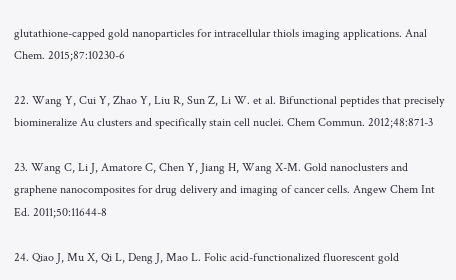glutathione-capped gold nanoparticles for intracellular thiols imaging applications. Anal Chem. 2015;87:10230-6

22. Wang Y, Cui Y, Zhao Y, Liu R, Sun Z, Li W. et al. Bifunctional peptides that precisely biomineralize Au clusters and specifically stain cell nuclei. Chem Commun. 2012;48:871-3

23. Wang C, Li J, Amatore C, Chen Y, Jiang H, Wang X-M. Gold nanoclusters and graphene nanocomposites for drug delivery and imaging of cancer cells. Angew Chem Int Ed. 2011;50:11644-8

24. Qiao J, Mu X, Qi L, Deng J, Mao L. Folic acid-functionalized fluorescent gold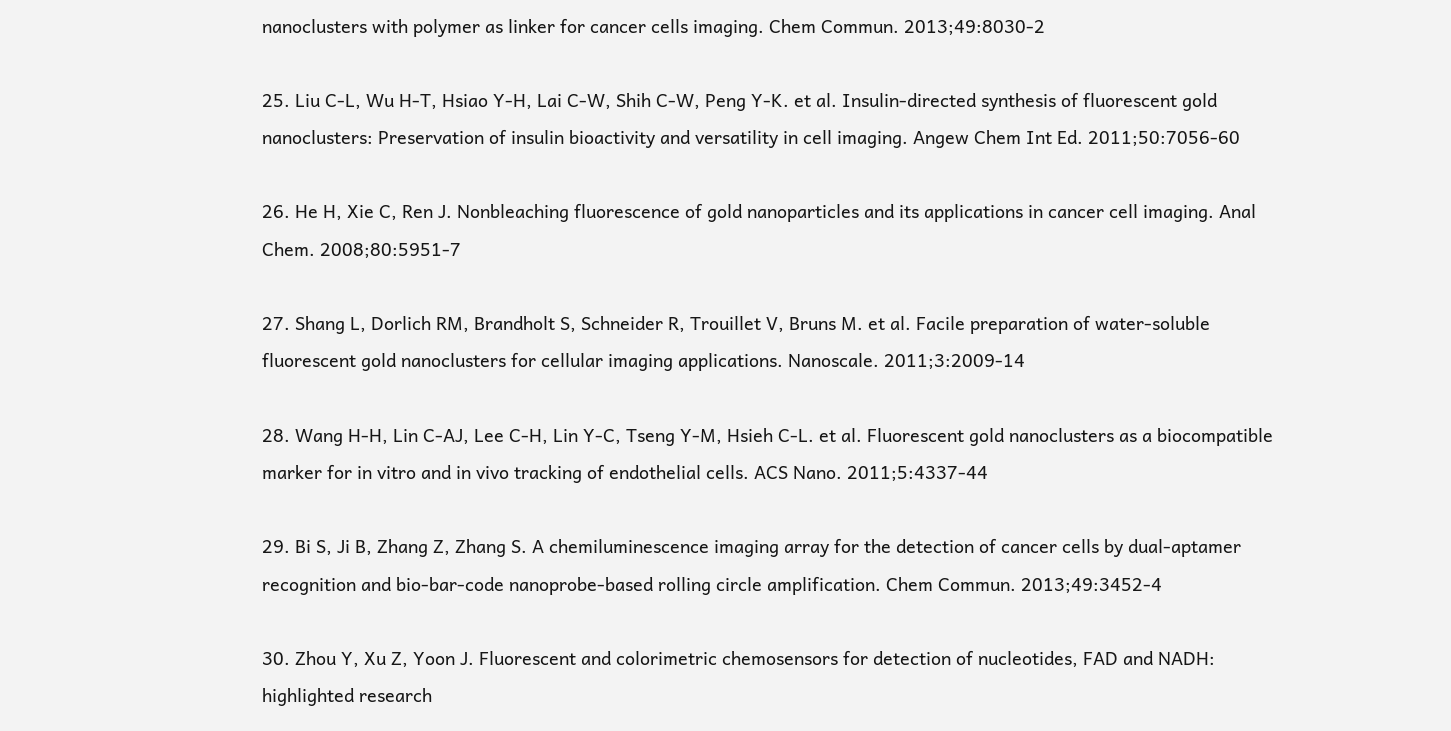nanoclusters with polymer as linker for cancer cells imaging. Chem Commun. 2013;49:8030-2

25. Liu C-L, Wu H-T, Hsiao Y-H, Lai C-W, Shih C-W, Peng Y-K. et al. Insulin-directed synthesis of fluorescent gold nanoclusters: Preservation of insulin bioactivity and versatility in cell imaging. Angew Chem Int Ed. 2011;50:7056-60

26. He H, Xie C, Ren J. Nonbleaching fluorescence of gold nanoparticles and its applications in cancer cell imaging. Anal Chem. 2008;80:5951-7

27. Shang L, Dorlich RM, Brandholt S, Schneider R, Trouillet V, Bruns M. et al. Facile preparation of water-soluble fluorescent gold nanoclusters for cellular imaging applications. Nanoscale. 2011;3:2009-14

28. Wang H-H, Lin C-AJ, Lee C-H, Lin Y-C, Tseng Y-M, Hsieh C-L. et al. Fluorescent gold nanoclusters as a biocompatible marker for in vitro and in vivo tracking of endothelial cells. ACS Nano. 2011;5:4337-44

29. Bi S, Ji B, Zhang Z, Zhang S. A chemiluminescence imaging array for the detection of cancer cells by dual-aptamer recognition and bio-bar-code nanoprobe-based rolling circle amplification. Chem Commun. 2013;49:3452-4

30. Zhou Y, Xu Z, Yoon J. Fluorescent and colorimetric chemosensors for detection of nucleotides, FAD and NADH: highlighted research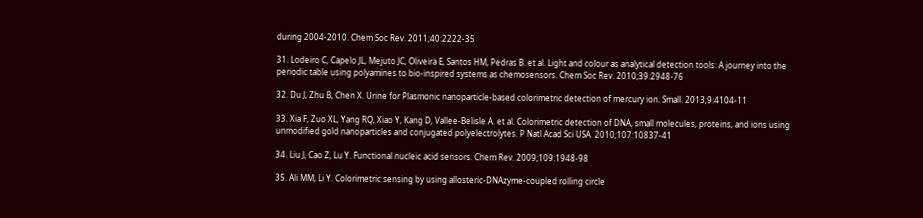during 2004-2010. Chem Soc Rev. 2011;40:2222-35

31. Lodeiro C, Capelo JL, Mejuto JC, Oliveira E, Santos HM, Pedras B. et al. Light and colour as analytical detection tools: A journey into the periodic table using polyamines to bio-inspired systems as chemosensors. Chem Soc Rev. 2010;39:2948-76

32. Du J, Zhu B, Chen X. Urine for Plasmonic nanoparticle-based colorimetric detection of mercury ion. Small. 2013;9:4104-11

33. Xia F, Zuo XL, Yang RQ, Xiao Y, Kang D, Vallee-Belisle A. et al. Colorimetric detection of DNA, small molecules, proteins, and ions using unmodified gold nanoparticles and conjugated polyelectrolytes. P Natl Acad Sci USA. 2010;107:10837-41

34. Liu J, Cao Z, Lu Y. Functional nucleic acid sensors. Chem Rev. 2009;109:1948-98

35. Ali MM, Li Y. Colorimetric sensing by using allosteric-DNAzyme-coupled rolling circle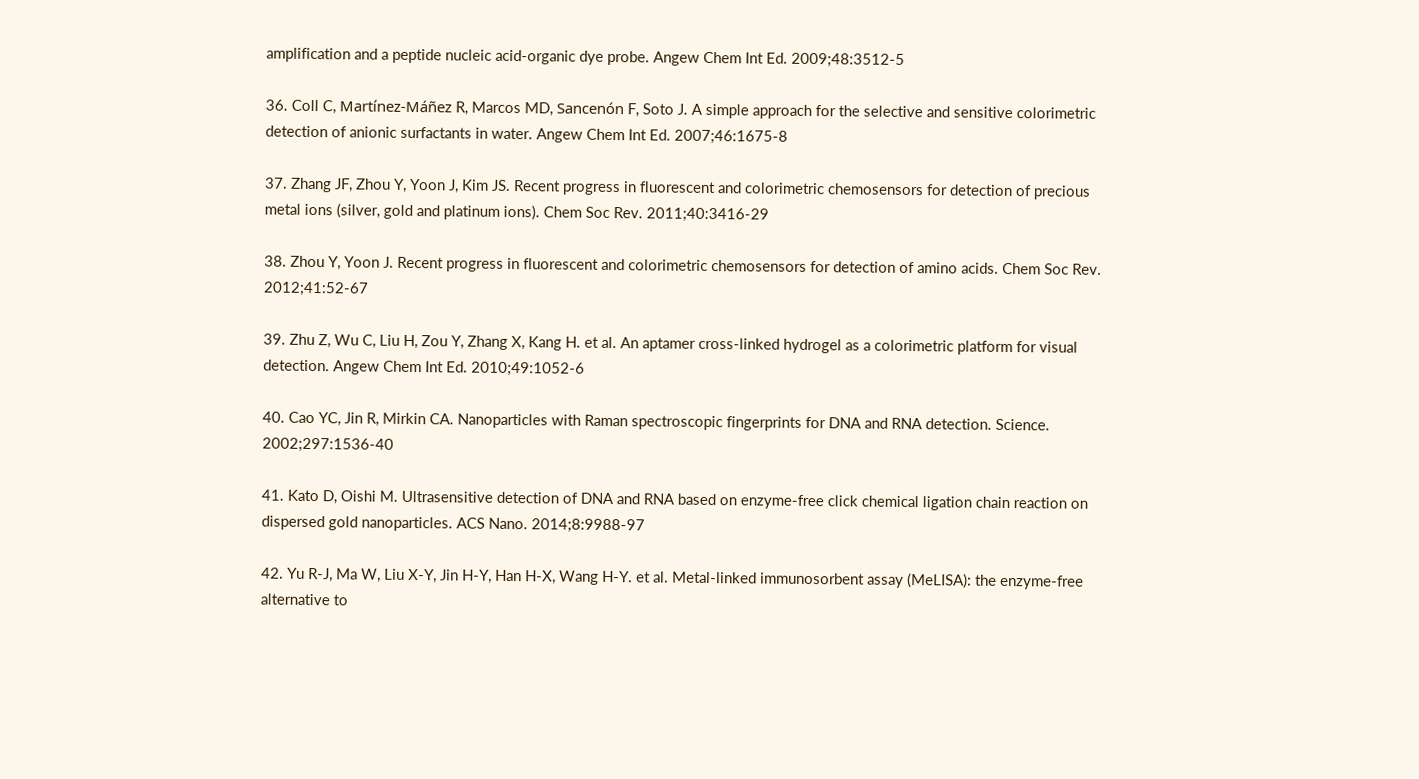amplification and a peptide nucleic acid-organic dye probe. Angew Chem Int Ed. 2009;48:3512-5

36. Coll C, Martínez-Máñez R, Marcos MD, Sancenón F, Soto J. A simple approach for the selective and sensitive colorimetric detection of anionic surfactants in water. Angew Chem Int Ed. 2007;46:1675-8

37. Zhang JF, Zhou Y, Yoon J, Kim JS. Recent progress in fluorescent and colorimetric chemosensors for detection of precious metal ions (silver, gold and platinum ions). Chem Soc Rev. 2011;40:3416-29

38. Zhou Y, Yoon J. Recent progress in fluorescent and colorimetric chemosensors for detection of amino acids. Chem Soc Rev. 2012;41:52-67

39. Zhu Z, Wu C, Liu H, Zou Y, Zhang X, Kang H. et al. An aptamer cross-linked hydrogel as a colorimetric platform for visual detection. Angew Chem Int Ed. 2010;49:1052-6

40. Cao YC, Jin R, Mirkin CA. Nanoparticles with Raman spectroscopic fingerprints for DNA and RNA detection. Science. 2002;297:1536-40

41. Kato D, Oishi M. Ultrasensitive detection of DNA and RNA based on enzyme-free click chemical ligation chain reaction on dispersed gold nanoparticles. ACS Nano. 2014;8:9988-97

42. Yu R-J, Ma W, Liu X-Y, Jin H-Y, Han H-X, Wang H-Y. et al. Metal-linked immunosorbent assay (MeLISA): the enzyme-free alternative to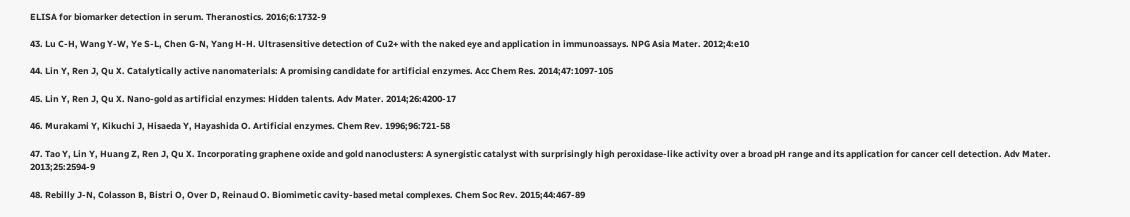ELISA for biomarker detection in serum. Theranostics. 2016;6:1732-9

43. Lu C-H, Wang Y-W, Ye S-L, Chen G-N, Yang H-H. Ultrasensitive detection of Cu2+ with the naked eye and application in immunoassays. NPG Asia Mater. 2012;4:e10

44. Lin Y, Ren J, Qu X. Catalytically active nanomaterials: A promising candidate for artificial enzymes. Acc Chem Res. 2014;47:1097-105

45. Lin Y, Ren J, Qu X. Nano-gold as artificial enzymes: Hidden talents. Adv Mater. 2014;26:4200-17

46. Murakami Y, Kikuchi J, Hisaeda Y, Hayashida O. Artificial enzymes. Chem Rev. 1996;96:721-58

47. Tao Y, Lin Y, Huang Z, Ren J, Qu X. Incorporating graphene oxide and gold nanoclusters: A synergistic catalyst with surprisingly high peroxidase-like activity over a broad pH range and its application for cancer cell detection. Adv Mater. 2013;25:2594-9

48. Rebilly J-N, Colasson B, Bistri O, Over D, Reinaud O. Biomimetic cavity-based metal complexes. Chem Soc Rev. 2015;44:467-89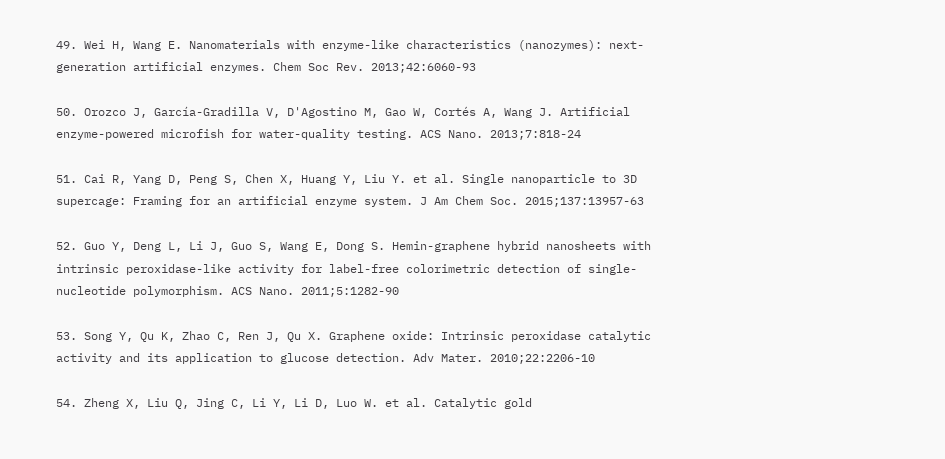49. Wei H, Wang E. Nanomaterials with enzyme-like characteristics (nanozymes): next-generation artificial enzymes. Chem Soc Rev. 2013;42:6060-93

50. Orozco J, García-Gradilla V, D'Agostino M, Gao W, Cortés A, Wang J. Artificial enzyme-powered microfish for water-quality testing. ACS Nano. 2013;7:818-24

51. Cai R, Yang D, Peng S, Chen X, Huang Y, Liu Y. et al. Single nanoparticle to 3D supercage: Framing for an artificial enzyme system. J Am Chem Soc. 2015;137:13957-63

52. Guo Y, Deng L, Li J, Guo S, Wang E, Dong S. Hemin-graphene hybrid nanosheets with intrinsic peroxidase-like activity for label-free colorimetric detection of single-nucleotide polymorphism. ACS Nano. 2011;5:1282-90

53. Song Y, Qu K, Zhao C, Ren J, Qu X. Graphene oxide: Intrinsic peroxidase catalytic activity and its application to glucose detection. Adv Mater. 2010;22:2206-10

54. Zheng X, Liu Q, Jing C, Li Y, Li D, Luo W. et al. Catalytic gold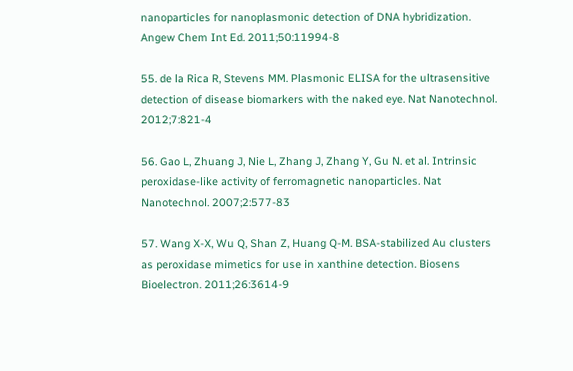nanoparticles for nanoplasmonic detection of DNA hybridization. Angew Chem Int Ed. 2011;50:11994-8

55. de la Rica R, Stevens MM. Plasmonic ELISA for the ultrasensitive detection of disease biomarkers with the naked eye. Nat Nanotechnol. 2012;7:821-4

56. Gao L, Zhuang J, Nie L, Zhang J, Zhang Y, Gu N. et al. Intrinsic peroxidase-like activity of ferromagnetic nanoparticles. Nat Nanotechnol. 2007;2:577-83

57. Wang X-X, Wu Q, Shan Z, Huang Q-M. BSA-stabilized Au clusters as peroxidase mimetics for use in xanthine detection. Biosens Bioelectron. 2011;26:3614-9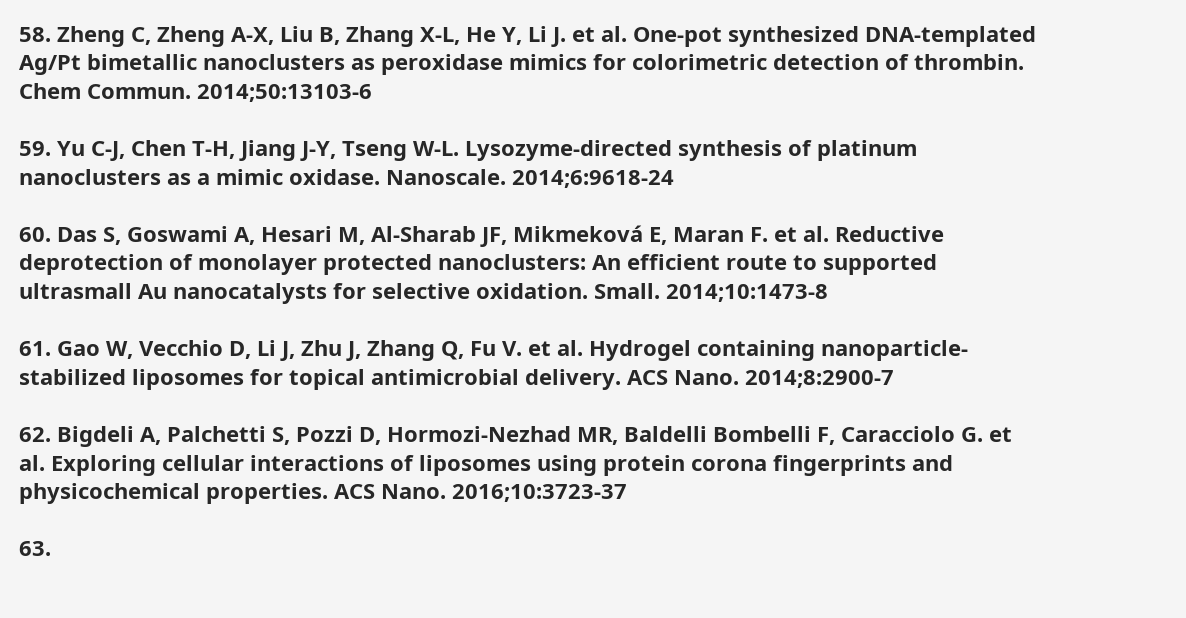58. Zheng C, Zheng A-X, Liu B, Zhang X-L, He Y, Li J. et al. One-pot synthesized DNA-templated Ag/Pt bimetallic nanoclusters as peroxidase mimics for colorimetric detection of thrombin. Chem Commun. 2014;50:13103-6

59. Yu C-J, Chen T-H, Jiang J-Y, Tseng W-L. Lysozyme-directed synthesis of platinum nanoclusters as a mimic oxidase. Nanoscale. 2014;6:9618-24

60. Das S, Goswami A, Hesari M, Al-Sharab JF, Mikmeková E, Maran F. et al. Reductive deprotection of monolayer protected nanoclusters: An efficient route to supported ultrasmall Au nanocatalysts for selective oxidation. Small. 2014;10:1473-8

61. Gao W, Vecchio D, Li J, Zhu J, Zhang Q, Fu V. et al. Hydrogel containing nanoparticle-stabilized liposomes for topical antimicrobial delivery. ACS Nano. 2014;8:2900-7

62. Bigdeli A, Palchetti S, Pozzi D, Hormozi-Nezhad MR, Baldelli Bombelli F, Caracciolo G. et al. Exploring cellular interactions of liposomes using protein corona fingerprints and physicochemical properties. ACS Nano. 2016;10:3723-37

63.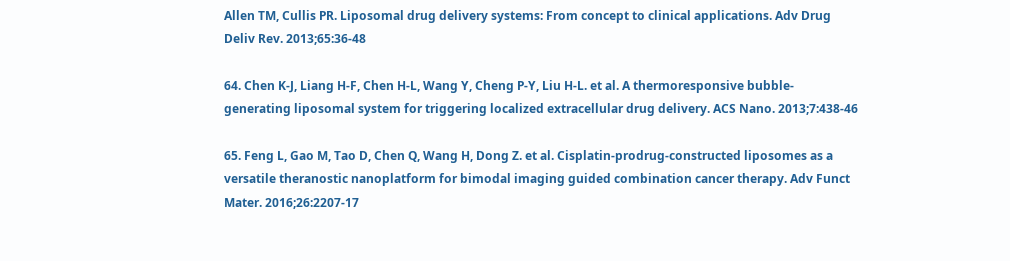Allen TM, Cullis PR. Liposomal drug delivery systems: From concept to clinical applications. Adv Drug Deliv Rev. 2013;65:36-48

64. Chen K-J, Liang H-F, Chen H-L, Wang Y, Cheng P-Y, Liu H-L. et al. A thermoresponsive bubble-generating liposomal system for triggering localized extracellular drug delivery. ACS Nano. 2013;7:438-46

65. Feng L, Gao M, Tao D, Chen Q, Wang H, Dong Z. et al. Cisplatin-prodrug-constructed liposomes as a versatile theranostic nanoplatform for bimodal imaging guided combination cancer therapy. Adv Funct Mater. 2016;26:2207-17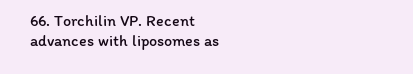66. Torchilin VP. Recent advances with liposomes as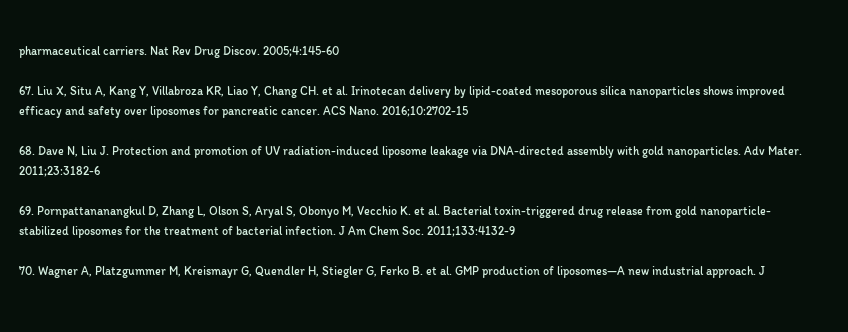pharmaceutical carriers. Nat Rev Drug Discov. 2005;4:145-60

67. Liu X, Situ A, Kang Y, Villabroza KR, Liao Y, Chang CH. et al. Irinotecan delivery by lipid-coated mesoporous silica nanoparticles shows improved efficacy and safety over liposomes for pancreatic cancer. ACS Nano. 2016;10:2702-15

68. Dave N, Liu J. Protection and promotion of UV radiation-induced liposome leakage via DNA-directed assembly with gold nanoparticles. Adv Mater. 2011;23:3182-6

69. Pornpattananangkul D, Zhang L, Olson S, Aryal S, Obonyo M, Vecchio K. et al. Bacterial toxin-triggered drug release from gold nanoparticle-stabilized liposomes for the treatment of bacterial infection. J Am Chem Soc. 2011;133:4132-9

70. Wagner A, Platzgummer M, Kreismayr G, Quendler H, Stiegler G, Ferko B. et al. GMP production of liposomes—A new industrial approach. J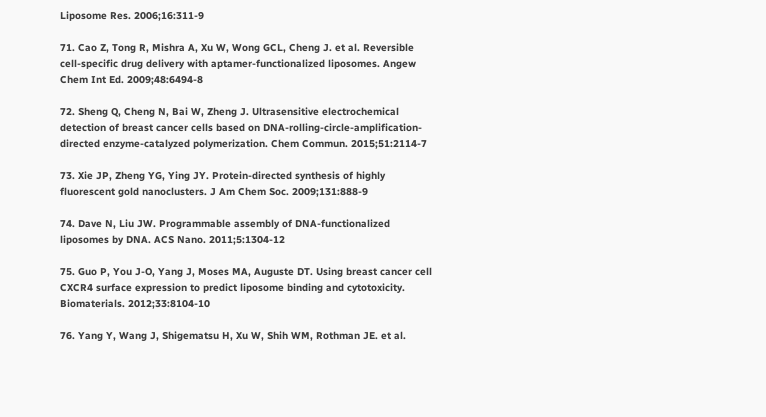Liposome Res. 2006;16:311-9

71. Cao Z, Tong R, Mishra A, Xu W, Wong GCL, Cheng J. et al. Reversible cell-specific drug delivery with aptamer-functionalized liposomes. Angew Chem Int Ed. 2009;48:6494-8

72. Sheng Q, Cheng N, Bai W, Zheng J. Ultrasensitive electrochemical detection of breast cancer cells based on DNA-rolling-circle-amplification-directed enzyme-catalyzed polymerization. Chem Commun. 2015;51:2114-7

73. Xie JP, Zheng YG, Ying JY. Protein-directed synthesis of highly fluorescent gold nanoclusters. J Am Chem Soc. 2009;131:888-9

74. Dave N, Liu JW. Programmable assembly of DNA-functionalized liposomes by DNA. ACS Nano. 2011;5:1304-12

75. Guo P, You J-O, Yang J, Moses MA, Auguste DT. Using breast cancer cell CXCR4 surface expression to predict liposome binding and cytotoxicity. Biomaterials. 2012;33:8104-10

76. Yang Y, Wang J, Shigematsu H, Xu W, Shih WM, Rothman JE. et al.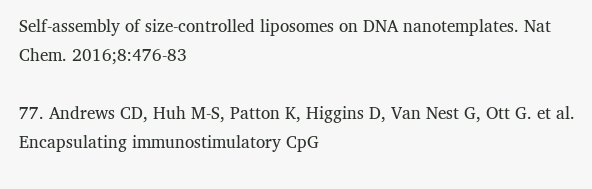Self-assembly of size-controlled liposomes on DNA nanotemplates. Nat Chem. 2016;8:476-83

77. Andrews CD, Huh M-S, Patton K, Higgins D, Van Nest G, Ott G. et al. Encapsulating immunostimulatory CpG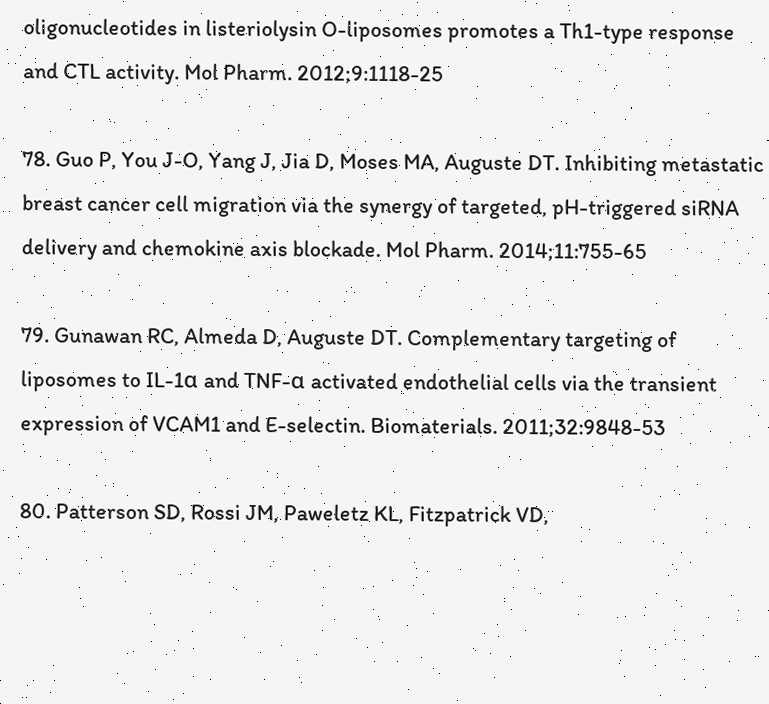oligonucleotides in listeriolysin O-liposomes promotes a Th1-type response and CTL activity. Mol Pharm. 2012;9:1118-25

78. Guo P, You J-O, Yang J, Jia D, Moses MA, Auguste DT. Inhibiting metastatic breast cancer cell migration via the synergy of targeted, pH-triggered siRNA delivery and chemokine axis blockade. Mol Pharm. 2014;11:755-65

79. Gunawan RC, Almeda D, Auguste DT. Complementary targeting of liposomes to IL-1α and TNF-α activated endothelial cells via the transient expression of VCAM1 and E-selectin. Biomaterials. 2011;32:9848-53

80. Patterson SD, Rossi JM, Paweletz KL, Fitzpatrick VD,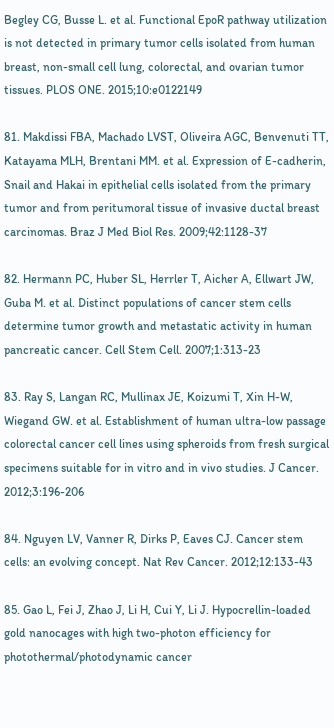Begley CG, Busse L. et al. Functional EpoR pathway utilization is not detected in primary tumor cells isolated from human breast, non-small cell lung, colorectal, and ovarian tumor tissues. PLOS ONE. 2015;10:e0122149

81. Makdissi FBA, Machado LVST, Oliveira AGC, Benvenuti TT, Katayama MLH, Brentani MM. et al. Expression of E-cadherin, Snail and Hakai in epithelial cells isolated from the primary tumor and from peritumoral tissue of invasive ductal breast carcinomas. Braz J Med Biol Res. 2009;42:1128-37

82. Hermann PC, Huber SL, Herrler T, Aicher A, Ellwart JW, Guba M. et al. Distinct populations of cancer stem cells determine tumor growth and metastatic activity in human pancreatic cancer. Cell Stem Cell. 2007;1:313-23

83. Ray S, Langan RC, Mullinax JE, Koizumi T, Xin H-W, Wiegand GW. et al. Establishment of human ultra-low passage colorectal cancer cell lines using spheroids from fresh surgical specimens suitable for in vitro and in vivo studies. J Cancer. 2012;3:196-206

84. Nguyen LV, Vanner R, Dirks P, Eaves CJ. Cancer stem cells: an evolving concept. Nat Rev Cancer. 2012;12:133-43

85. Gao L, Fei J, Zhao J, Li H, Cui Y, Li J. Hypocrellin-loaded gold nanocages with high two-photon efficiency for photothermal/photodynamic cancer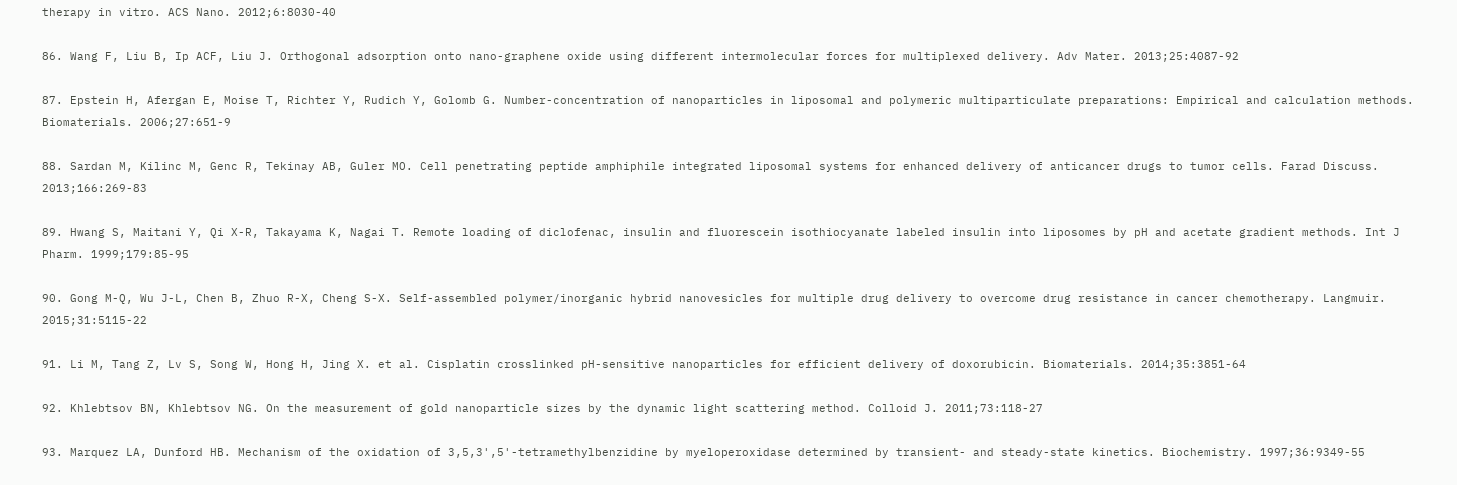therapy in vitro. ACS Nano. 2012;6:8030-40

86. Wang F, Liu B, Ip ACF, Liu J. Orthogonal adsorption onto nano-graphene oxide using different intermolecular forces for multiplexed delivery. Adv Mater. 2013;25:4087-92

87. Epstein H, Afergan E, Moise T, Richter Y, Rudich Y, Golomb G. Number-concentration of nanoparticles in liposomal and polymeric multiparticulate preparations: Empirical and calculation methods. Biomaterials. 2006;27:651-9

88. Sardan M, Kilinc M, Genc R, Tekinay AB, Guler MO. Cell penetrating peptide amphiphile integrated liposomal systems for enhanced delivery of anticancer drugs to tumor cells. Farad Discuss. 2013;166:269-83

89. Hwang S, Maitani Y, Qi X-R, Takayama K, Nagai T. Remote loading of diclofenac, insulin and fluorescein isothiocyanate labeled insulin into liposomes by pH and acetate gradient methods. Int J Pharm. 1999;179:85-95

90. Gong M-Q, Wu J-L, Chen B, Zhuo R-X, Cheng S-X. Self-assembled polymer/inorganic hybrid nanovesicles for multiple drug delivery to overcome drug resistance in cancer chemotherapy. Langmuir. 2015;31:5115-22

91. Li M, Tang Z, Lv S, Song W, Hong H, Jing X. et al. Cisplatin crosslinked pH-sensitive nanoparticles for efficient delivery of doxorubicin. Biomaterials. 2014;35:3851-64

92. Khlebtsov BN, Khlebtsov NG. On the measurement of gold nanoparticle sizes by the dynamic light scattering method. Colloid J. 2011;73:118-27

93. Marquez LA, Dunford HB. Mechanism of the oxidation of 3,5,3',5'-tetramethylbenzidine by myeloperoxidase determined by transient- and steady-state kinetics. Biochemistry. 1997;36:9349-55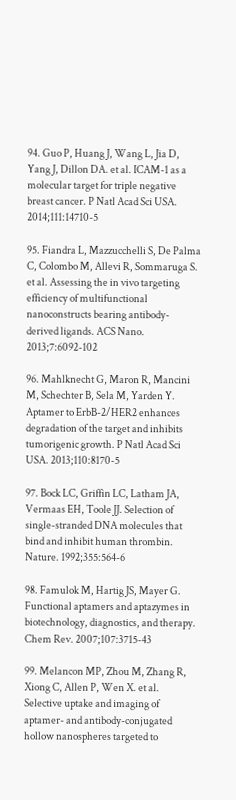94. Guo P, Huang J, Wang L, Jia D, Yang J, Dillon DA. et al. ICAM-1 as a molecular target for triple negative breast cancer. P Natl Acad Sci USA. 2014;111:14710-5

95. Fiandra L, Mazzucchelli S, De Palma C, Colombo M, Allevi R, Sommaruga S. et al. Assessing the in vivo targeting efficiency of multifunctional nanoconstructs bearing antibody-derived ligands. ACS Nano. 2013;7:6092-102

96. Mahlknecht G, Maron R, Mancini M, Schechter B, Sela M, Yarden Y. Aptamer to ErbB-2/HER2 enhances degradation of the target and inhibits tumorigenic growth. P Natl Acad Sci USA. 2013;110:8170-5

97. Bock LC, Griffin LC, Latham JA, Vermaas EH, Toole JJ. Selection of single-stranded DNA molecules that bind and inhibit human thrombin. Nature. 1992;355:564-6

98. Famulok M, Hartig JS, Mayer G. Functional aptamers and aptazymes in biotechnology, diagnostics, and therapy. Chem Rev. 2007;107:3715-43

99. Melancon MP, Zhou M, Zhang R, Xiong C, Allen P, Wen X. et al. Selective uptake and imaging of aptamer- and antibody-conjugated hollow nanospheres targeted to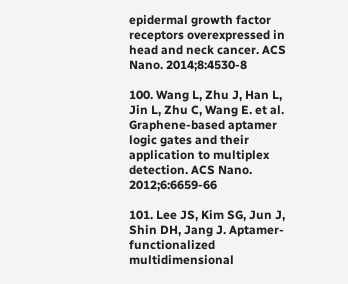epidermal growth factor receptors overexpressed in head and neck cancer. ACS Nano. 2014;8:4530-8

100. Wang L, Zhu J, Han L, Jin L, Zhu C, Wang E. et al. Graphene-based aptamer logic gates and their application to multiplex detection. ACS Nano. 2012;6:6659-66

101. Lee JS, Kim SG, Jun J, Shin DH, Jang J. Aptamer-functionalized multidimensional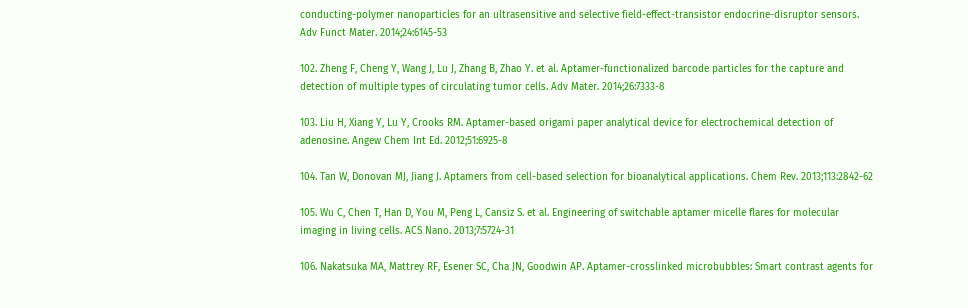conducting-polymer nanoparticles for an ultrasensitive and selective field-effect-transistor endocrine-disruptor sensors. Adv Funct Mater. 2014;24:6145-53

102. Zheng F, Cheng Y, Wang J, Lu J, Zhang B, Zhao Y. et al. Aptamer-functionalized barcode particles for the capture and detection of multiple types of circulating tumor cells. Adv Mater. 2014;26:7333-8

103. Liu H, Xiang Y, Lu Y, Crooks RM. Aptamer-based origami paper analytical device for electrochemical detection of adenosine. Angew Chem Int Ed. 2012;51:6925-8

104. Tan W, Donovan MJ, Jiang J. Aptamers from cell-based selection for bioanalytical applications. Chem Rev. 2013;113:2842-62

105. Wu C, Chen T, Han D, You M, Peng L, Cansiz S. et al. Engineering of switchable aptamer micelle flares for molecular imaging in living cells. ACS Nano. 2013;7:5724-31

106. Nakatsuka MA, Mattrey RF, Esener SC, Cha JN, Goodwin AP. Aptamer-crosslinked microbubbles: Smart contrast agents for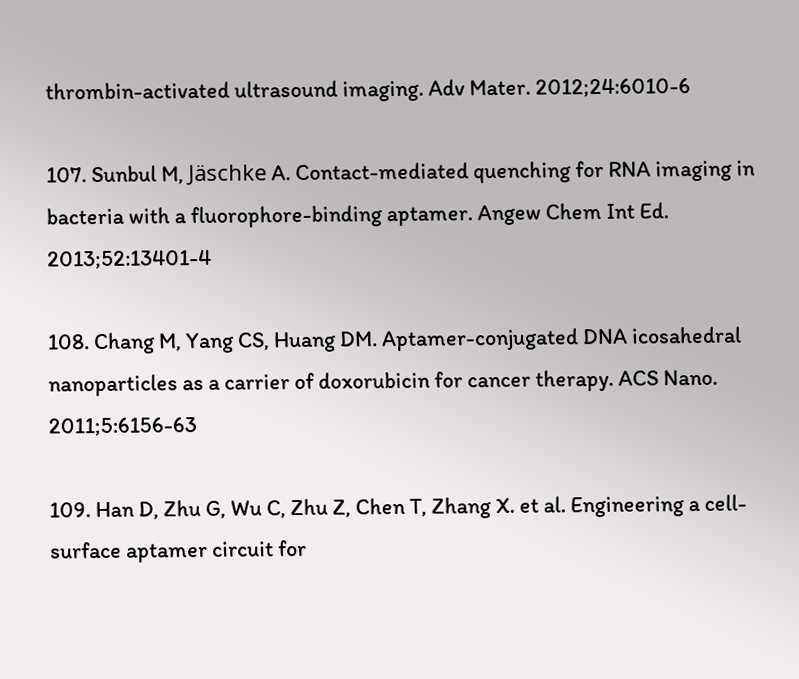thrombin-activated ultrasound imaging. Adv Mater. 2012;24:6010-6

107. Sunbul M, Jäschke A. Contact-mediated quenching for RNA imaging in bacteria with a fluorophore-binding aptamer. Angew Chem Int Ed. 2013;52:13401-4

108. Chang M, Yang CS, Huang DM. Aptamer-conjugated DNA icosahedral nanoparticles as a carrier of doxorubicin for cancer therapy. ACS Nano. 2011;5:6156-63

109. Han D, Zhu G, Wu C, Zhu Z, Chen T, Zhang X. et al. Engineering a cell-surface aptamer circuit for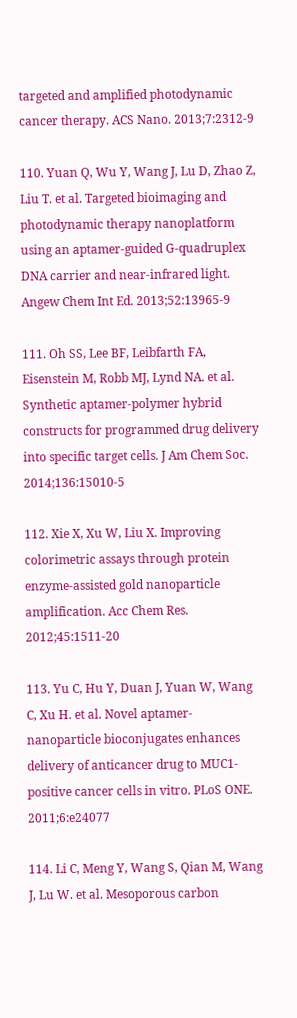targeted and amplified photodynamic cancer therapy. ACS Nano. 2013;7:2312-9

110. Yuan Q, Wu Y, Wang J, Lu D, Zhao Z, Liu T. et al. Targeted bioimaging and photodynamic therapy nanoplatform using an aptamer-guided G-quadruplex DNA carrier and near-infrared light. Angew Chem Int Ed. 2013;52:13965-9

111. Oh SS, Lee BF, Leibfarth FA, Eisenstein M, Robb MJ, Lynd NA. et al. Synthetic aptamer-polymer hybrid constructs for programmed drug delivery into specific target cells. J Am Chem Soc. 2014;136:15010-5

112. Xie X, Xu W, Liu X. Improving colorimetric assays through protein enzyme-assisted gold nanoparticle amplification. Acc Chem Res. 2012;45:1511-20

113. Yu C, Hu Y, Duan J, Yuan W, Wang C, Xu H. et al. Novel aptamer-nanoparticle bioconjugates enhances delivery of anticancer drug to MUC1-positive cancer cells in vitro. PLoS ONE. 2011;6:e24077

114. Li C, Meng Y, Wang S, Qian M, Wang J, Lu W. et al. Mesoporous carbon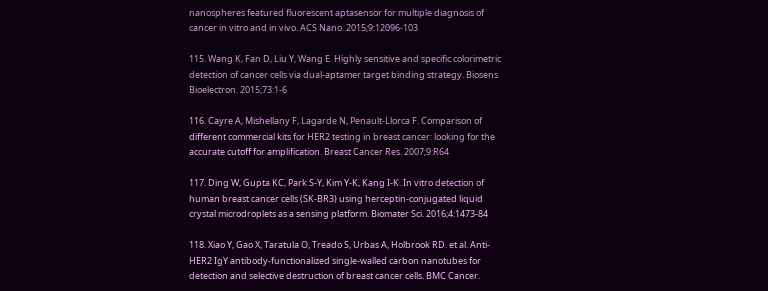nanospheres featured fluorescent aptasensor for multiple diagnosis of cancer in vitro and in vivo. ACS Nano. 2015;9:12096-103

115. Wang K, Fan D, Liu Y, Wang E. Highly sensitive and specific colorimetric detection of cancer cells via dual-aptamer target binding strategy. Biosens Bioelectron. 2015;73:1-6

116. Cayre A, Mishellany F, Lagarde N, Penault-Llorca F. Comparison of different commercial kits for HER2 testing in breast cancer: looking for the accurate cutoff for amplification. Breast Cancer Res. 2007;9:R64

117. Ding W, Gupta KC, Park S-Y, Kim Y-K, Kang I-K. In vitro detection of human breast cancer cells (SK-BR3) using herceptin-conjugated liquid crystal microdroplets as a sensing platform. Biomater Sci. 2016;4:1473-84

118. Xiao Y, Gao X, Taratula O, Treado S, Urbas A, Holbrook RD. et al. Anti-HER2 IgY antibody-functionalized single-walled carbon nanotubes for detection and selective destruction of breast cancer cells. BMC Cancer.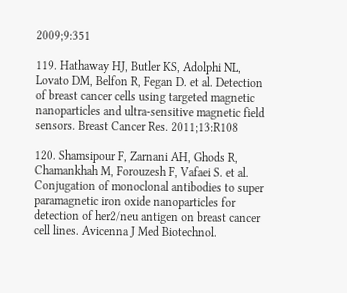2009;9:351

119. Hathaway HJ, Butler KS, Adolphi NL, Lovato DM, Belfon R, Fegan D. et al. Detection of breast cancer cells using targeted magnetic nanoparticles and ultra-sensitive magnetic field sensors. Breast Cancer Res. 2011;13:R108

120. Shamsipour F, Zarnani AH, Ghods R, Chamankhah M, Forouzesh F, Vafaei S. et al. Conjugation of monoclonal antibodies to super paramagnetic iron oxide nanoparticles for detection of her2/neu antigen on breast cancer cell lines. Avicenna J Med Biotechnol.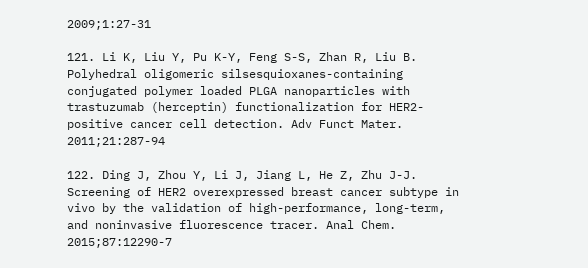2009;1:27-31

121. Li K, Liu Y, Pu K-Y, Feng S-S, Zhan R, Liu B. Polyhedral oligomeric silsesquioxanes-containing conjugated polymer loaded PLGA nanoparticles with trastuzumab (herceptin) functionalization for HER2-positive cancer cell detection. Adv Funct Mater. 2011;21:287-94

122. Ding J, Zhou Y, Li J, Jiang L, He Z, Zhu J-J. Screening of HER2 overexpressed breast cancer subtype in vivo by the validation of high-performance, long-term, and noninvasive fluorescence tracer. Anal Chem. 2015;87:12290-7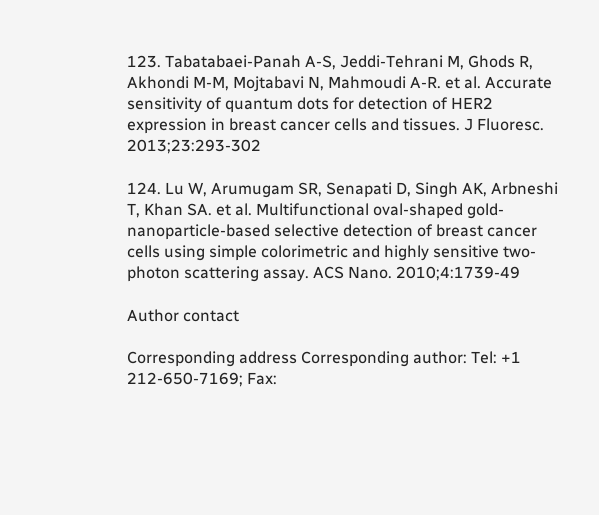123. Tabatabaei-Panah A-S, Jeddi-Tehrani M, Ghods R, Akhondi M-M, Mojtabavi N, Mahmoudi A-R. et al. Accurate sensitivity of quantum dots for detection of HER2 expression in breast cancer cells and tissues. J Fluoresc. 2013;23:293-302

124. Lu W, Arumugam SR, Senapati D, Singh AK, Arbneshi T, Khan SA. et al. Multifunctional oval-shaped gold-nanoparticle-based selective detection of breast cancer cells using simple colorimetric and highly sensitive two-photon scattering assay. ACS Nano. 2010;4:1739-49

Author contact

Corresponding address Corresponding author: Tel: +1 212-650-7169; Fax: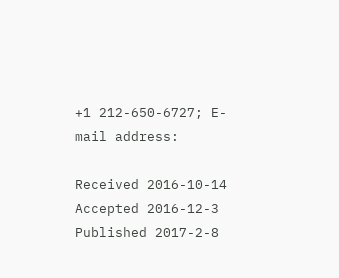+1 212-650-6727; E-mail address:

Received 2016-10-14
Accepted 2016-12-3
Published 2017-2-8